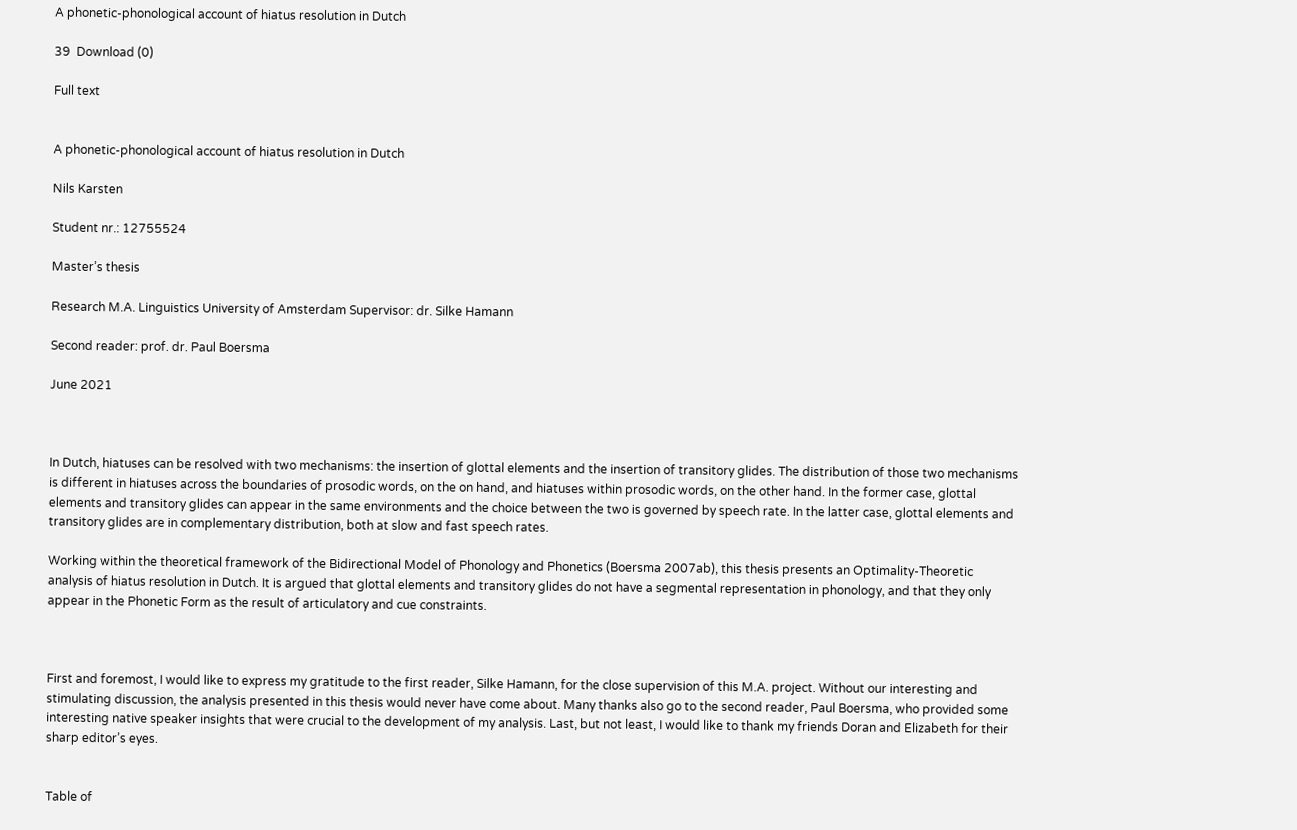A phonetic-phonological account of hiatus resolution in Dutch

39  Download (0)

Full text


A phonetic-phonological account of hiatus resolution in Dutch

Nils Karsten

Student nr.: 12755524

Master’s thesis

Research M.A. Linguistics University of Amsterdam Supervisor: dr. Silke Hamann

Second reader: prof. dr. Paul Boersma

June 2021



In Dutch, hiatuses can be resolved with two mechanisms: the insertion of glottal elements and the insertion of transitory glides. The distribution of those two mechanisms is different in hiatuses across the boundaries of prosodic words, on the on hand, and hiatuses within prosodic words, on the other hand. In the former case, glottal elements and transitory glides can appear in the same environments and the choice between the two is governed by speech rate. In the latter case, glottal elements and transitory glides are in complementary distribution, both at slow and fast speech rates.

Working within the theoretical framework of the Bidirectional Model of Phonology and Phonetics (Boersma 2007ab), this thesis presents an Optimality-Theoretic analysis of hiatus resolution in Dutch. It is argued that glottal elements and transitory glides do not have a segmental representation in phonology, and that they only appear in the Phonetic Form as the result of articulatory and cue constraints.



First and foremost, I would like to express my gratitude to the first reader, Silke Hamann, for the close supervision of this M.A. project. Without our interesting and stimulating discussion, the analysis presented in this thesis would never have come about. Many thanks also go to the second reader, Paul Boersma, who provided some interesting native speaker insights that were crucial to the development of my analysis. Last, but not least, I would like to thank my friends Doran and Elizabeth for their sharp editor’s eyes.


Table of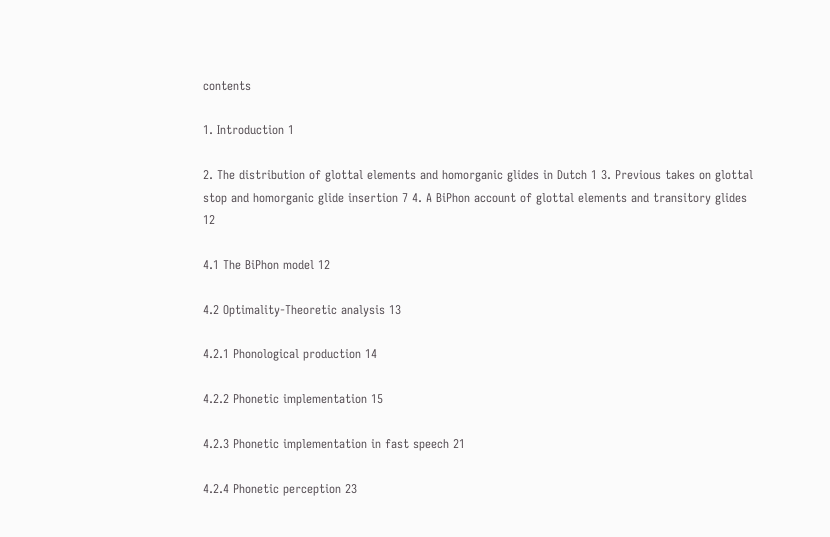contents

1. Introduction 1

2. The distribution of glottal elements and homorganic glides in Dutch 1 3. Previous takes on glottal stop and homorganic glide insertion 7 4. A BiPhon account of glottal elements and transitory glides 12

4.1 The BiPhon model 12

4.2 Optimality-Theoretic analysis 13

4.2.1 Phonological production 14

4.2.2 Phonetic implementation 15

4.2.3 Phonetic implementation in fast speech 21

4.2.4 Phonetic perception 23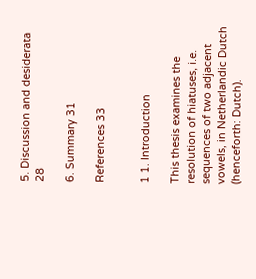5. Discussion and desiderata 28

6. Summary 31

References 33


1 1. Introduction

This thesis examines the resolution of hiatuses, i.e. sequences of two adjacent vowels, in Netherlandic Dutch (henceforth: Dutch).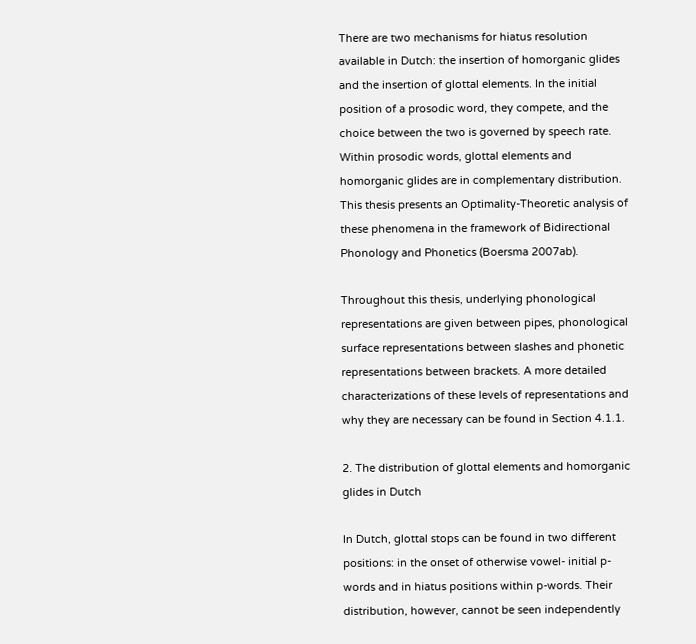There are two mechanisms for hiatus resolution available in Dutch: the insertion of homorganic glides and the insertion of glottal elements. In the initial position of a prosodic word, they compete, and the choice between the two is governed by speech rate. Within prosodic words, glottal elements and homorganic glides are in complementary distribution. This thesis presents an Optimality-Theoretic analysis of these phenomena in the framework of Bidirectional Phonology and Phonetics (Boersma 2007ab).

Throughout this thesis, underlying phonological representations are given between pipes, phonological surface representations between slashes and phonetic representations between brackets. A more detailed characterizations of these levels of representations and why they are necessary can be found in Section 4.1.1.

2. The distribution of glottal elements and homorganic glides in Dutch

In Dutch, glottal stops can be found in two different positions: in the onset of otherwise vowel- initial p-words and in hiatus positions within p-words. Their distribution, however, cannot be seen independently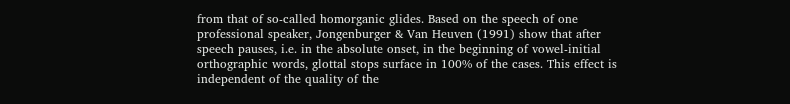from that of so-called homorganic glides. Based on the speech of one professional speaker, Jongenburger & Van Heuven (1991) show that after speech pauses, i.e. in the absolute onset, in the beginning of vowel-initial orthographic words, glottal stops surface in 100% of the cases. This effect is independent of the quality of the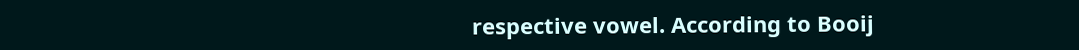respective vowel. According to Booij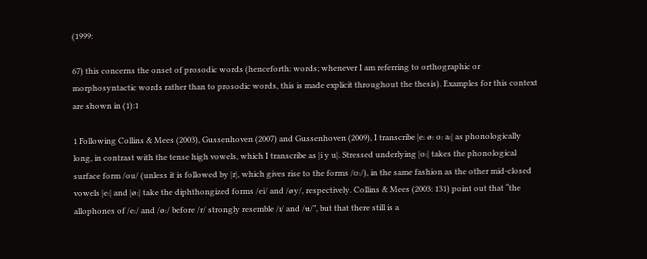(1999:

67) this concerns the onset of prosodic words (henceforth: words; whenever I am referring to orthographic or morphosyntactic words rather than to prosodic words, this is made explicit throughout the thesis). Examples for this context are shown in (1):1

1 Following Collins & Mees (2003), Gussenhoven (2007) and Gussenhoven (2009), I transcribe |eː øː oː aː| as phonologically long, in contrast with the tense high vowels, which I transcribe as |i y u|. Stressed underlying |oː| takes the phonological surface form /ou/ (unless it is followed by |r|, which gives rise to the forms /ʊː/), in the same fashion as the other mid-closed vowels |eː| and |øː| take the diphthongized forms /ei/ and /øy/, respectively. Collins & Mees (2003: 131) point out that “the allophones of /eː/ and /øː/ before /r/ strongly resemble /ɪ/ and /ʉ/”, but that there still is a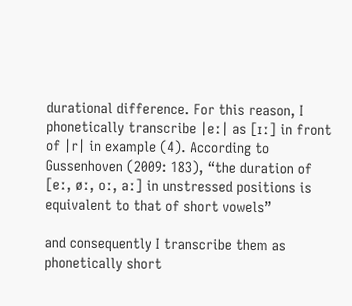durational difference. For this reason, I phonetically transcribe |eː| as [ɪː] in front of |r| in example (4). According to Gussenhoven (2009: 183), “the duration of [eː, øː, oː, aː] in unstressed positions is equivalent to that of short vowels”

and consequently I transcribe them as phonetically short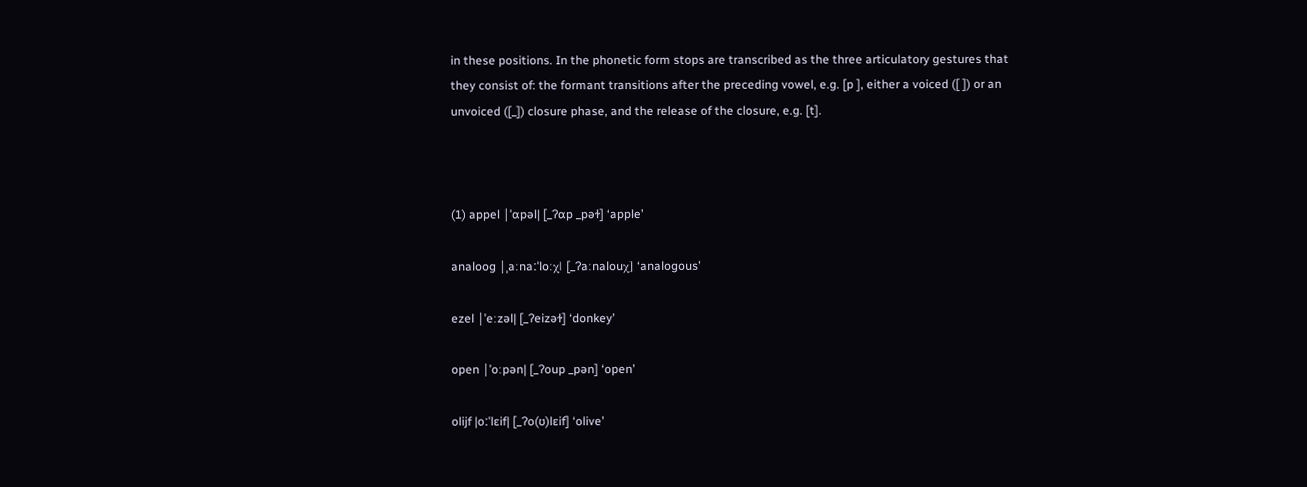in these positions. In the phonetic form stops are transcribed as the three articulatory gestures that they consist of: the formant transitions after the preceding vowel, e.g. [p ], either a voiced ([ ]) or an unvoiced ([_]) closure phase, and the release of the closure, e.g. [t].



(1) appel |ˈɑpəl| [_ʔɑp _pəɫ] ‘apple’

analoog |ˌaːnaːˈloːχ| [_ʔaːnalouχ] ‘analogous’

ezel |ˈeːzəl| [_ʔeizəɫ] ‘donkey’

open |ˈoːpən| [_ʔoup _pən] ‘open’

olijf |oːˈlɛif| [_ʔo(ʊ)lɛif] ‘olive’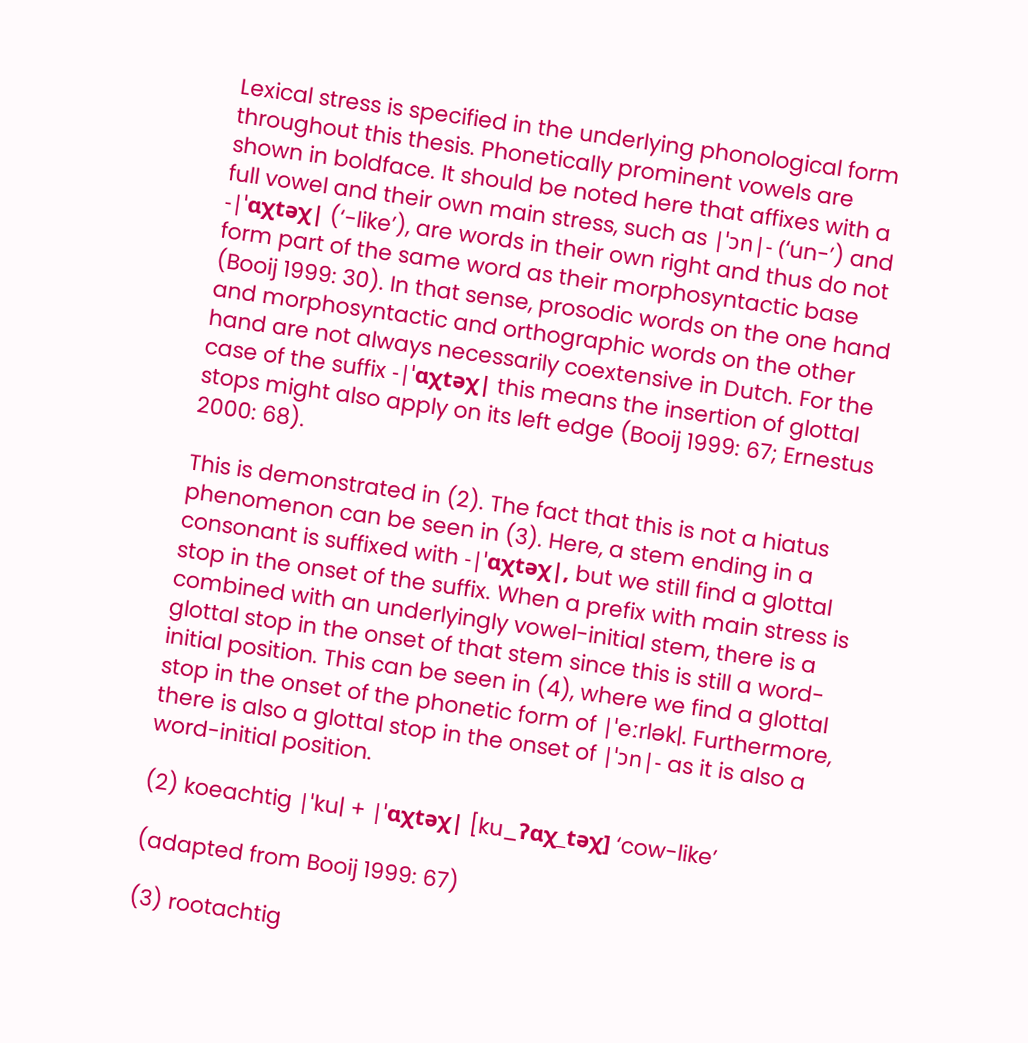Lexical stress is specified in the underlying phonological form throughout this thesis. Phonetically prominent vowels are shown in boldface. It should be noted here that affixes with a full vowel and their own main stress, such as |ˈɔn|- (‘un-’) and -|ˈɑχtəχ| (‘-like’), are words in their own right and thus do not form part of the same word as their morphosyntactic base (Booij 1999: 30). In that sense, prosodic words on the one hand and morphosyntactic and orthographic words on the other hand are not always necessarily coextensive in Dutch. For the case of the suffix -|ˈɑχtəχ| this means the insertion of glottal stops might also apply on its left edge (Booij 1999: 67; Ernestus 2000: 68).

This is demonstrated in (2). The fact that this is not a hiatus phenomenon can be seen in (3). Here, a stem ending in a consonant is suffixed with -|ˈɑχtəχ|, but we still find a glottal stop in the onset of the suffix. When a prefix with main stress is combined with an underlyingly vowel-initial stem, there is a glottal stop in the onset of that stem since this is still a word-initial position. This can be seen in (4), where we find a glottal stop in the onset of the phonetic form of |ˈeːrlək|. Furthermore, there is also a glottal stop in the onset of |ˈɔn|- as it is also a word-initial position.

(2) koeachtig |ˈku| + |ˈɑχtəχ| [ku_ʔɑχ_təχ] ‘cow-like’

(adapted from Booij 1999: 67)

(3) rootachtig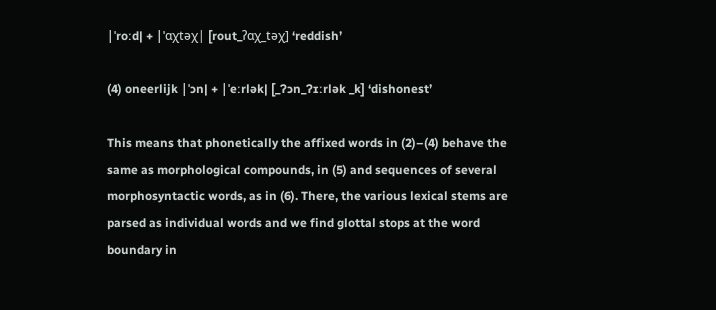|ˈroːd| + |ˈɑχtəχ| [rout_ʔɑχ_təχ] ‘reddish’

(4) oneerlijk |ˈɔn| + |ˈeːrlək| [_ʔɔn_ʔɪːrlək _k] ‘dishonest’

This means that phonetically the affixed words in (2)–(4) behave the same as morphological compounds, in (5) and sequences of several morphosyntactic words, as in (6). There, the various lexical stems are parsed as individual words and we find glottal stops at the word boundary in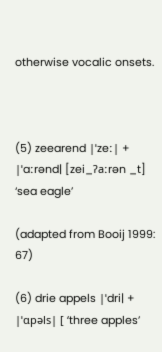otherwise vocalic onsets.



(5) zeearend |ˈzeː| + |ˈaːrənd| [zei_ʔaːrən _t] ‘sea eagle’

(adapted from Booij 1999: 67)

(6) drie appels |ˈdri| + |ˈɑpəls| [ ‘three apples’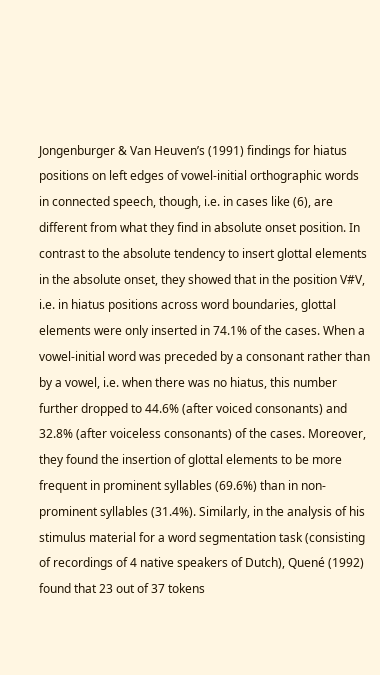Jongenburger & Van Heuven’s (1991) findings for hiatus positions on left edges of vowel-initial orthographic words in connected speech, though, i.e. in cases like (6), are different from what they find in absolute onset position. In contrast to the absolute tendency to insert glottal elements in the absolute onset, they showed that in the position V#V, i.e. in hiatus positions across word boundaries, glottal elements were only inserted in 74.1% of the cases. When a vowel-initial word was preceded by a consonant rather than by a vowel, i.e. when there was no hiatus, this number further dropped to 44.6% (after voiced consonants) and 32.8% (after voiceless consonants) of the cases. Moreover, they found the insertion of glottal elements to be more frequent in prominent syllables (69.6%) than in non-prominent syllables (31.4%). Similarly, in the analysis of his stimulus material for a word segmentation task (consisting of recordings of 4 native speakers of Dutch), Quené (1992) found that 23 out of 37 tokens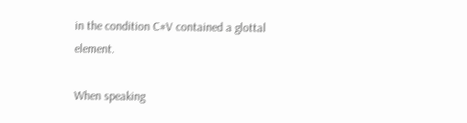in the condition C#V contained a glottal element.

When speaking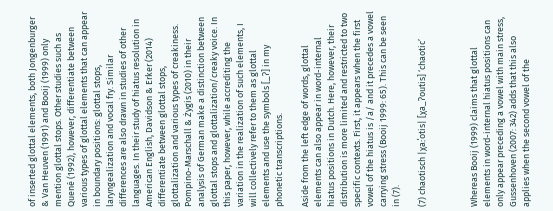of inserted glottal elements, both Jongenburger & Van Heuven (1991) and Booij (1999) only mention glottal stops. Other studies such as Quené (1992), however, differentiate between various types of glottal elements that can appear in boundary positions: glottal stops, laryngealization and vocal fry. Similar differences are also drawn in studies of other languages. In their study of hiatus resolution in American English, Davidson & Erker (2014) differentiate between glottal stops, glottalization and various types of creakiness. Pompino-Marschall & Żygis (2010) in their analysis of German make a distinction between glottal stops and glottalization/creaky voice. In this paper, however, while accrediting the variation in the realization of such elements, I will collectively refer to them as glottal elements and use the symbols [_ʔ] in my phonetic transcriptions.

Aside from the left edge of words, glottal elements can also appear in word-internal hiatus positions in Dutch. Here, however, their distribution is more limited and restricted to two specific contexts. First, it appears when the first vowel of the hiatus is /a/ and it precedes a vowel carrying stress (Booij 1999: 65). This can be seen in (7).

(7) chaotisch |χaːˈotis| [χa_ʔoutis] ‘chaotic’



Whereas Booij (1999) claims that glottal elements in word-internal hiatus positions can only appear preceding a vowel with main stress, Gussenhoven (2007: 342) adds that this also applies when the second vowel of the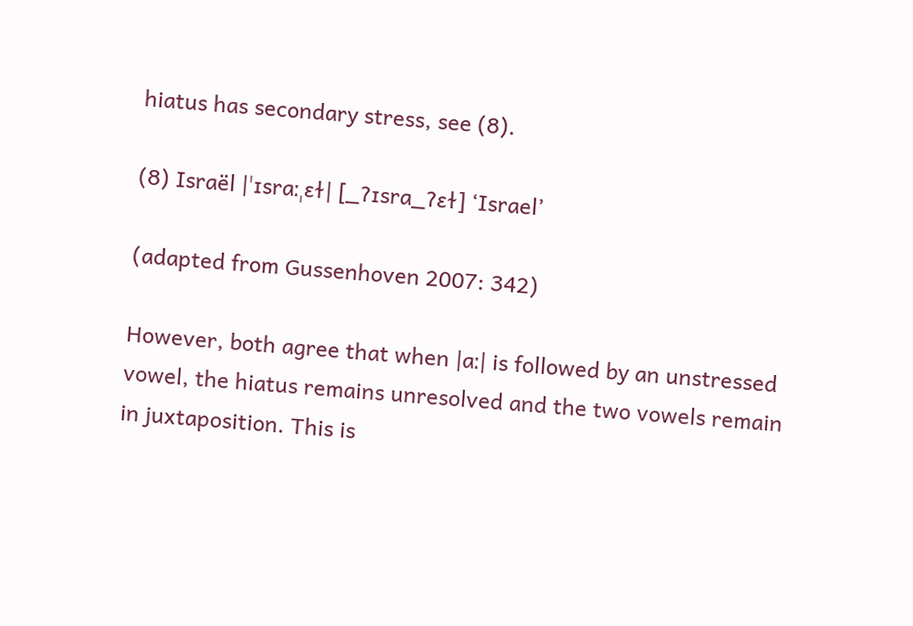hiatus has secondary stress, see (8).

(8) Israël |ˈɪsraːˌɛɫ| [_ʔɪsra_ʔɛɫ] ‘Israel’

(adapted from Gussenhoven 2007: 342)

However, both agree that when |aː| is followed by an unstressed vowel, the hiatus remains unresolved and the two vowels remain in juxtaposition. This is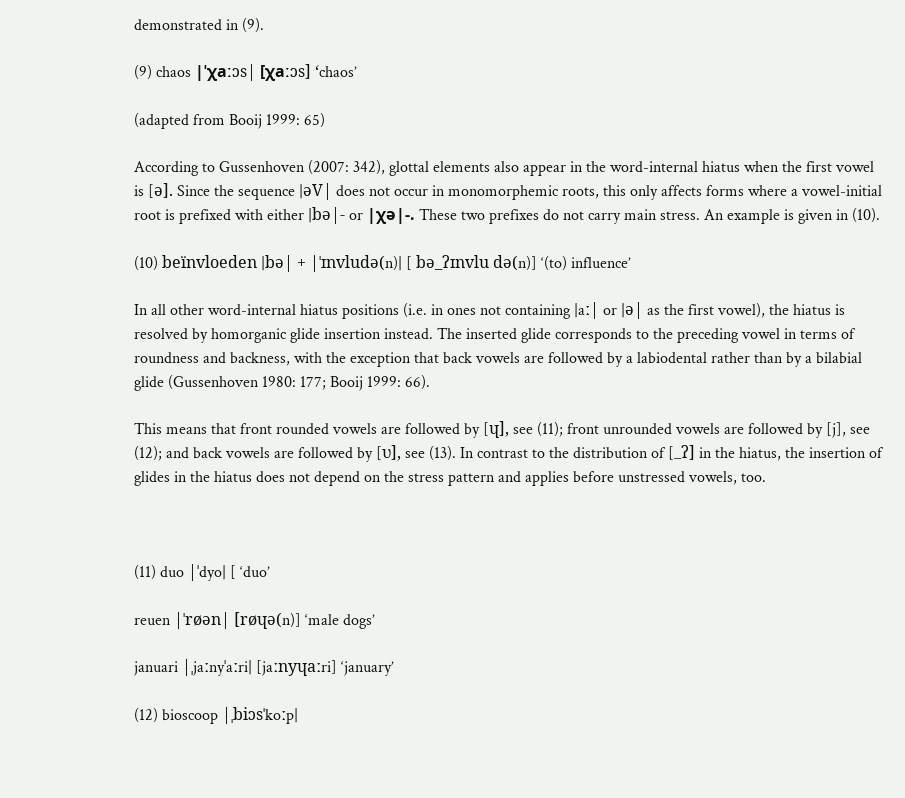demonstrated in (9).

(9) chaos |ˈχaːɔs| [χaːɔs] ‘chaos’

(adapted from Booij 1999: 65)

According to Gussenhoven (2007: 342), glottal elements also appear in the word-internal hiatus when the first vowel is [ə]. Since the sequence |əV| does not occur in monomorphemic roots, this only affects forms where a vowel-initial root is prefixed with either |bə|- or |χə|-. These two prefixes do not carry main stress. An example is given in (10).

(10) beïnvloeden |bə| + |ˈɪnvludə(n)| [ bə_ʔɪnvlu də(n)] ‘(to) influence’

In all other word-internal hiatus positions (i.e. in ones not containing |aː| or |ə| as the first vowel), the hiatus is resolved by homorganic glide insertion instead. The inserted glide corresponds to the preceding vowel in terms of roundness and backness, with the exception that back vowels are followed by a labiodental rather than by a bilabial glide (Gussenhoven 1980: 177; Booij 1999: 66).

This means that front rounded vowels are followed by [ɥ], see (11); front unrounded vowels are followed by [j], see (12); and back vowels are followed by [ʋ], see (13). In contrast to the distribution of [_ʔ] in the hiatus, the insertion of glides in the hiatus does not depend on the stress pattern and applies before unstressed vowels, too.



(11) duo |ˈdyo| [ ‘duo’

reuen |ˈrøən| [røɥə(n)] ‘male dogs’

januari |ˌjaːnyˈaːri| [jaːnyɥaːri] ‘january’

(12) bioscoop |ˌbiɔsˈkoːp|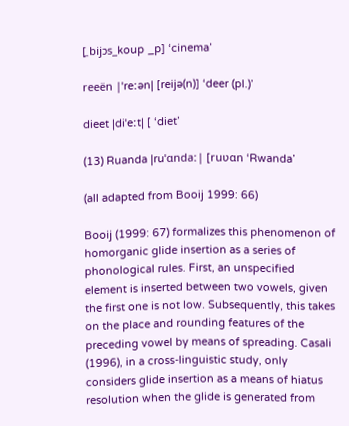[̼ bijɔs_koup _p] ‘cinema’

reeën |ˈreːən| [reijə(n)] ‘deer (pl.)’

dieet |diˈeːt| [ ‘diet’

(13) Ruanda |ruˈɑndaː| [ruʋɑn ‘Rwanda’

(all adapted from Booij 1999: 66)

Booij (1999: 67) formalizes this phenomenon of homorganic glide insertion as a series of phonological rules. First, an unspecified element is inserted between two vowels, given the first one is not low. Subsequently, this takes on the place and rounding features of the preceding vowel by means of spreading. Casali (1996), in a cross-linguistic study, only considers glide insertion as a means of hiatus resolution when the glide is generated from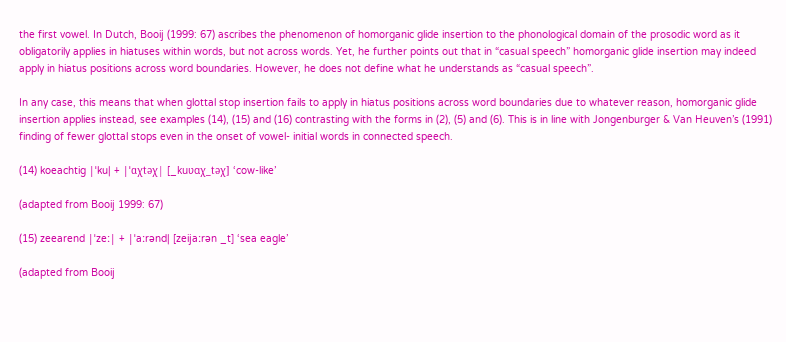the first vowel. In Dutch, Booij (1999: 67) ascribes the phenomenon of homorganic glide insertion to the phonological domain of the prosodic word as it obligatorily applies in hiatuses within words, but not across words. Yet, he further points out that in “casual speech” homorganic glide insertion may indeed apply in hiatus positions across word boundaries. However, he does not define what he understands as “casual speech”.

In any case, this means that when glottal stop insertion fails to apply in hiatus positions across word boundaries due to whatever reason, homorganic glide insertion applies instead, see examples (14), (15) and (16) contrasting with the forms in (2), (5) and (6). This is in line with Jongenburger & Van Heuven’s (1991) finding of fewer glottal stops even in the onset of vowel- initial words in connected speech.

(14) koeachtig |ˈku| + |ˈɑχtəχ| [_kuʋɑχ_təχ] ‘cow-like’

(adapted from Booij 1999: 67)

(15) zeearend |ˈzeː| + |ˈaːrənd| [zeijaːrən _t] ‘sea eagle’

(adapted from Booij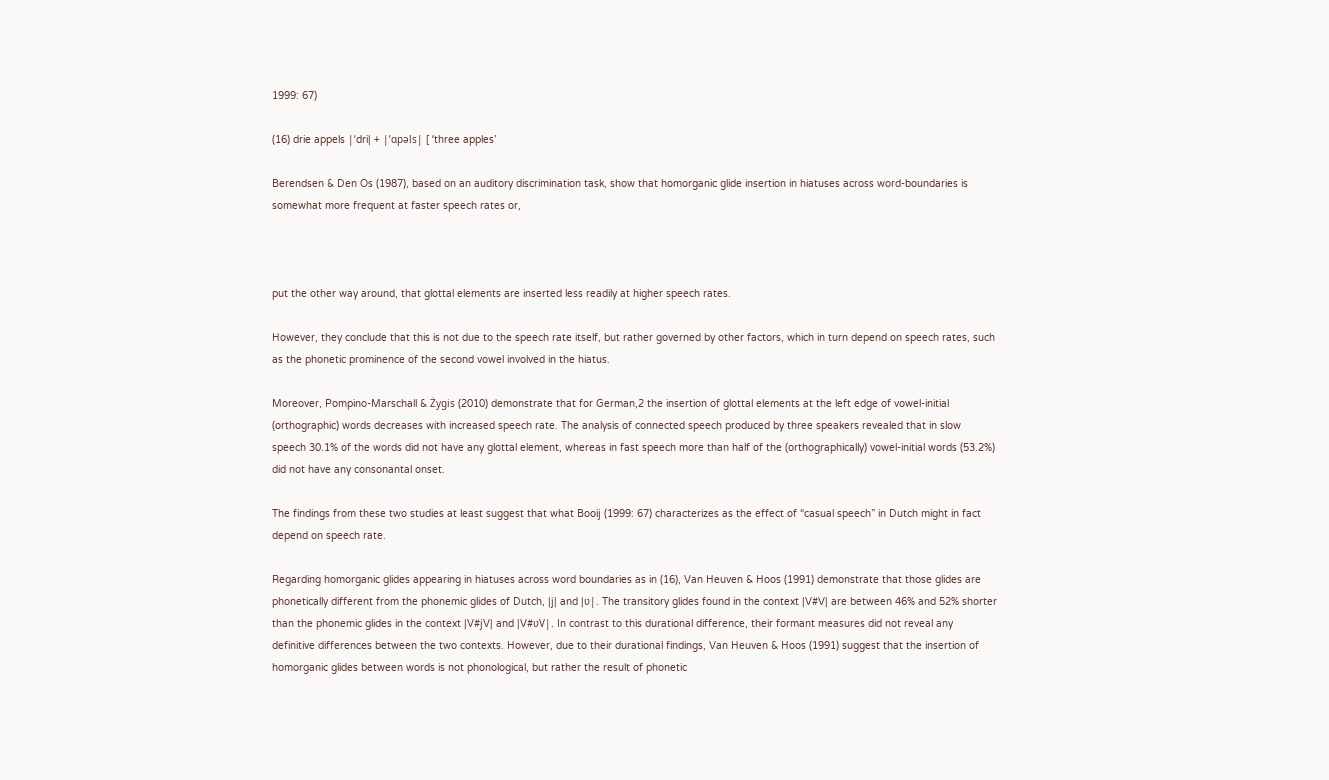1999: 67)

(16) drie appels |ˈdri| + |ˈɑpəls| [ ‘three apples’

Berendsen & Den Os (1987), based on an auditory discrimination task, show that homorganic glide insertion in hiatuses across word-boundaries is somewhat more frequent at faster speech rates or,



put the other way around, that glottal elements are inserted less readily at higher speech rates.

However, they conclude that this is not due to the speech rate itself, but rather governed by other factors, which in turn depend on speech rates, such as the phonetic prominence of the second vowel involved in the hiatus.

Moreover, Pompino-Marschall & Żygis (2010) demonstrate that for German,2 the insertion of glottal elements at the left edge of vowel-initial (orthographic) words decreases with increased speech rate. The analysis of connected speech produced by three speakers revealed that in slow speech 30.1% of the words did not have any glottal element, whereas in fast speech more than half of the (orthographically) vowel-initial words (53.2%) did not have any consonantal onset.

The findings from these two studies at least suggest that what Booij (1999: 67) characterizes as the effect of “casual speech” in Dutch might in fact depend on speech rate.

Regarding homorganic glides appearing in hiatuses across word boundaries as in (16), Van Heuven & Hoos (1991) demonstrate that those glides are phonetically different from the phonemic glides of Dutch, |j| and |ʋ|. The transitory glides found in the context |V#V| are between 46% and 52% shorter than the phonemic glides in the context |V#jV| and |V#ʋV|. In contrast to this durational difference, their formant measures did not reveal any definitive differences between the two contexts. However, due to their durational findings, Van Heuven & Hoos (1991) suggest that the insertion of homorganic glides between words is not phonological, but rather the result of phonetic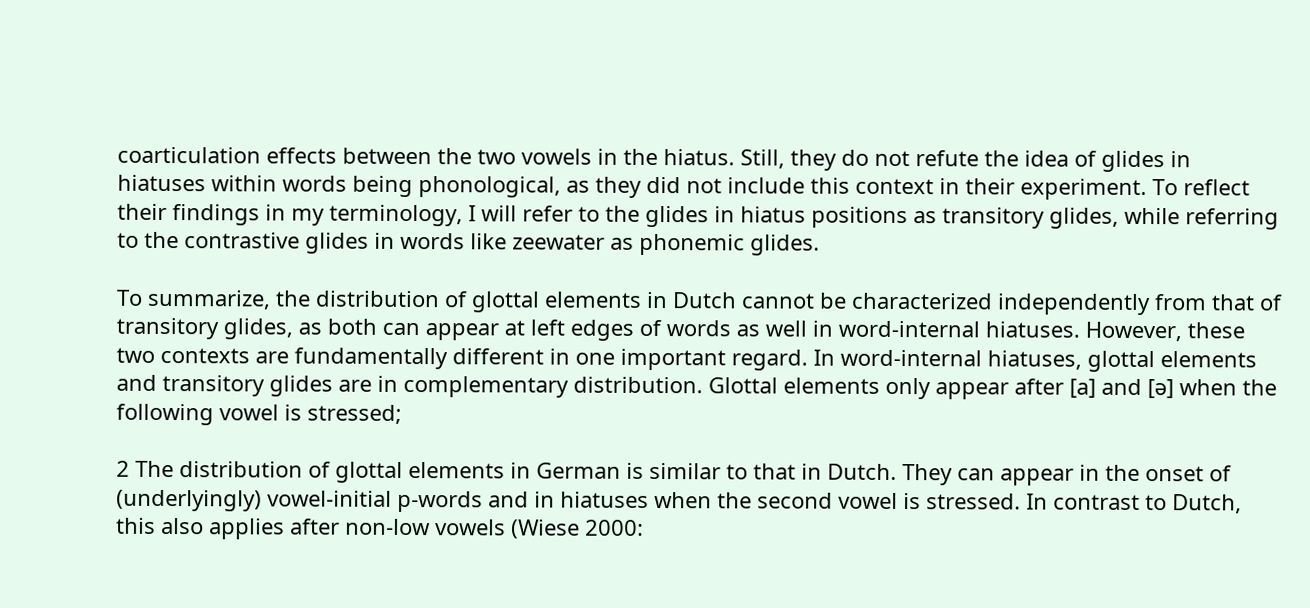coarticulation effects between the two vowels in the hiatus. Still, they do not refute the idea of glides in hiatuses within words being phonological, as they did not include this context in their experiment. To reflect their findings in my terminology, I will refer to the glides in hiatus positions as transitory glides, while referring to the contrastive glides in words like zeewater as phonemic glides.

To summarize, the distribution of glottal elements in Dutch cannot be characterized independently from that of transitory glides, as both can appear at left edges of words as well in word-internal hiatuses. However, these two contexts are fundamentally different in one important regard. In word-internal hiatuses, glottal elements and transitory glides are in complementary distribution. Glottal elements only appear after [a] and [ə] when the following vowel is stressed;

2 The distribution of glottal elements in German is similar to that in Dutch. They can appear in the onset of (underlyingly) vowel-initial p-words and in hiatuses when the second vowel is stressed. In contrast to Dutch, this also applies after non-low vowels (Wiese 2000: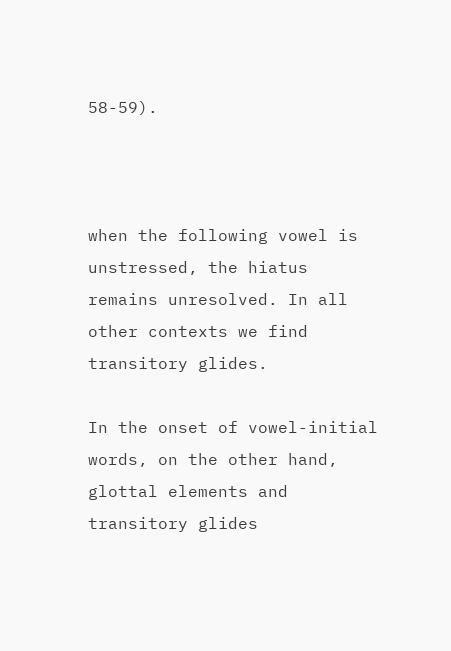58-59).



when the following vowel is unstressed, the hiatus remains unresolved. In all other contexts we find transitory glides.

In the onset of vowel-initial words, on the other hand, glottal elements and transitory glides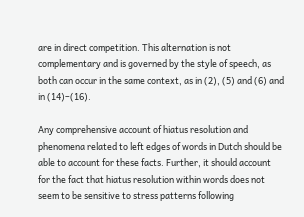are in direct competition. This alternation is not complementary and is governed by the style of speech, as both can occur in the same context, as in (2), (5) and (6) and in (14)–(16).

Any comprehensive account of hiatus resolution and phenomena related to left edges of words in Dutch should be able to account for these facts. Further, it should account for the fact that hiatus resolution within words does not seem to be sensitive to stress patterns following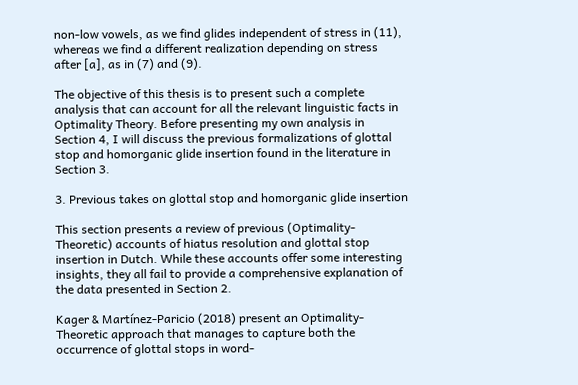non-low vowels, as we find glides independent of stress in (11), whereas we find a different realization depending on stress after [a], as in (7) and (9).

The objective of this thesis is to present such a complete analysis that can account for all the relevant linguistic facts in Optimality Theory. Before presenting my own analysis in Section 4, I will discuss the previous formalizations of glottal stop and homorganic glide insertion found in the literature in Section 3.

3. Previous takes on glottal stop and homorganic glide insertion

This section presents a review of previous (Optimality-Theoretic) accounts of hiatus resolution and glottal stop insertion in Dutch. While these accounts offer some interesting insights, they all fail to provide a comprehensive explanation of the data presented in Section 2.

Kager & Martínez-Paricio (2018) present an Optimality-Theoretic approach that manages to capture both the occurrence of glottal stops in word-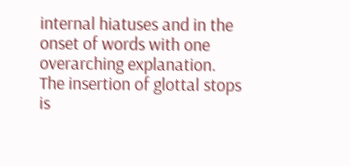internal hiatuses and in the onset of words with one overarching explanation. The insertion of glottal stops is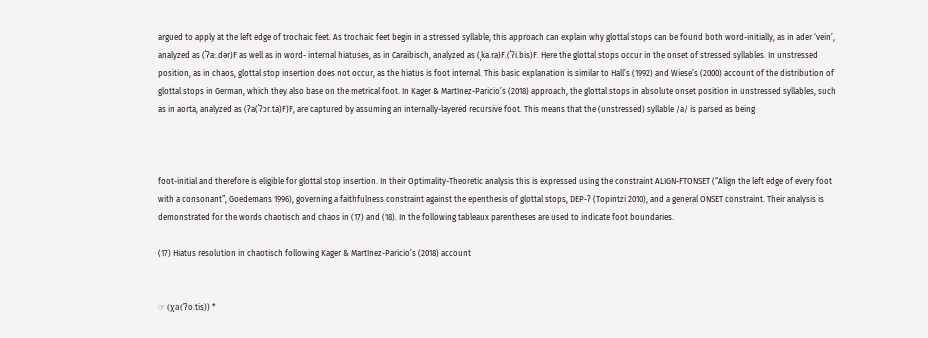argued to apply at the left edge of trochaic feet. As trochaic feet begin in a stressed syllable, this approach can explain why glottal stops can be found both word-initially, as in ader ‘vein’, analyzed as (ˈʔaː.dər)F as well as in word- internal hiatuses, as in Caraïbisch, analyzed as (ˌka.ra)F.(ˈʔi.bis)F. Here the glottal stops occur in the onset of stressed syllables. In unstressed position, as in chaos, glottal stop insertion does not occur, as the hiatus is foot internal. This basic explanation is similar to Hall’s (1992) and Wiese’s (2000) account of the distribution of glottal stops in German, which they also base on the metrical foot. In Kager & Martínez-Paricio’s (2018) approach, the glottal stops in absolute onset position in unstressed syllables, such as in aorta, analyzed as (ʔa(ˈʔɔr.ta)F)F, are captured by assuming an internally-layered recursive foot. This means that the (unstressed) syllable /a/ is parsed as being



foot-initial and therefore is eligible for glottal stop insertion. In their Optimality-Theoretic analysis this is expressed using the constraint ALIGN-FTONSET (“Align the left edge of every foot with a consonant”, Goedemans 1996), governing a faithfulness constraint against the epenthesis of glottal stops, DEP-ʔ (Topintzi 2010), and a general ONSET constraint. Their analysis is demonstrated for the words chaotisch and chaos in (17) and (18). In the following tableaux parentheses are used to indicate foot boundaries.

(17) Hiatus resolution in chaotisch following Kager & Martínez-Paricio’s (2018) account


☞ (χa(ˈʔo.tis)) *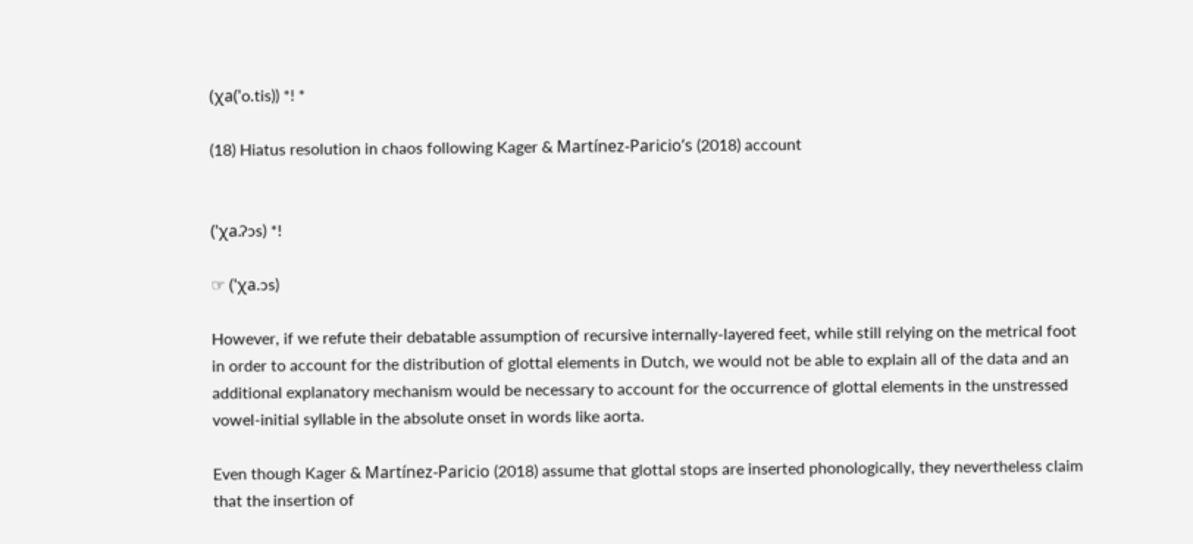(χa(ˈo.tis)) *! *

(18) Hiatus resolution in chaos following Kager & Martínez-Paricio’s (2018) account


(ˈχa.ʔɔs) *!

☞ (ˈχa.ɔs)

However, if we refute their debatable assumption of recursive internally-layered feet, while still relying on the metrical foot in order to account for the distribution of glottal elements in Dutch, we would not be able to explain all of the data and an additional explanatory mechanism would be necessary to account for the occurrence of glottal elements in the unstressed vowel-initial syllable in the absolute onset in words like aorta.

Even though Kager & Martínez-Paricio (2018) assume that glottal stops are inserted phonologically, they nevertheless claim that the insertion of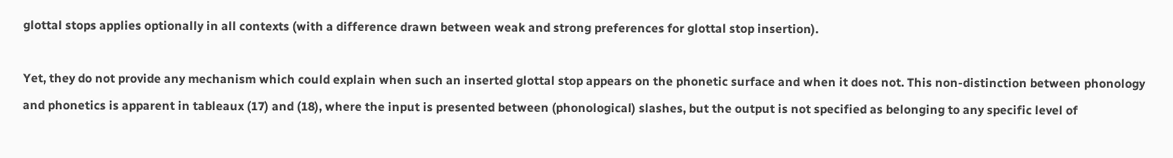glottal stops applies optionally in all contexts (with a difference drawn between weak and strong preferences for glottal stop insertion).

Yet, they do not provide any mechanism which could explain when such an inserted glottal stop appears on the phonetic surface and when it does not. This non-distinction between phonology and phonetics is apparent in tableaux (17) and (18), where the input is presented between (phonological) slashes, but the output is not specified as belonging to any specific level of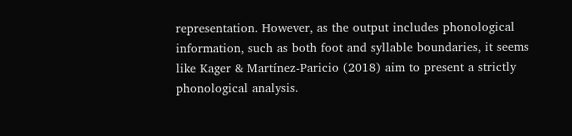representation. However, as the output includes phonological information, such as both foot and syllable boundaries, it seems like Kager & Martínez-Paricio (2018) aim to present a strictly phonological analysis.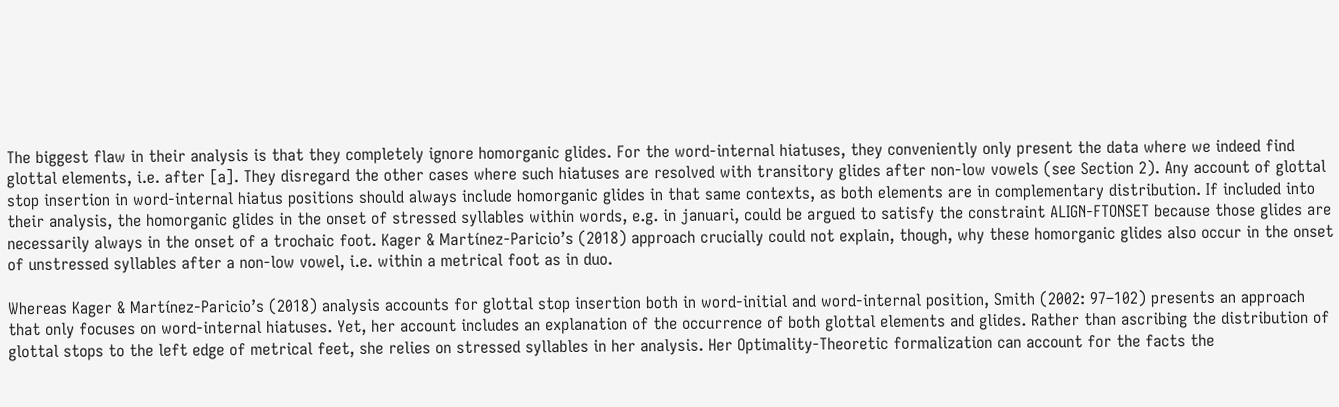The biggest flaw in their analysis is that they completely ignore homorganic glides. For the word-internal hiatuses, they conveniently only present the data where we indeed find glottal elements, i.e. after [a]. They disregard the other cases where such hiatuses are resolved with transitory glides after non-low vowels (see Section 2). Any account of glottal stop insertion in word-internal hiatus positions should always include homorganic glides in that same contexts, as both elements are in complementary distribution. If included into their analysis, the homorganic glides in the onset of stressed syllables within words, e.g. in januari, could be argued to satisfy the constraint ALIGN-FTONSET because those glides are necessarily always in the onset of a trochaic foot. Kager & Martínez-Paricio’s (2018) approach crucially could not explain, though, why these homorganic glides also occur in the onset of unstressed syllables after a non-low vowel, i.e. within a metrical foot as in duo.

Whereas Kager & Martínez-Paricio’s (2018) analysis accounts for glottal stop insertion both in word-initial and word-internal position, Smith (2002: 97–102) presents an approach that only focuses on word-internal hiatuses. Yet, her account includes an explanation of the occurrence of both glottal elements and glides. Rather than ascribing the distribution of glottal stops to the left edge of metrical feet, she relies on stressed syllables in her analysis. Her Optimality-Theoretic formalization can account for the facts the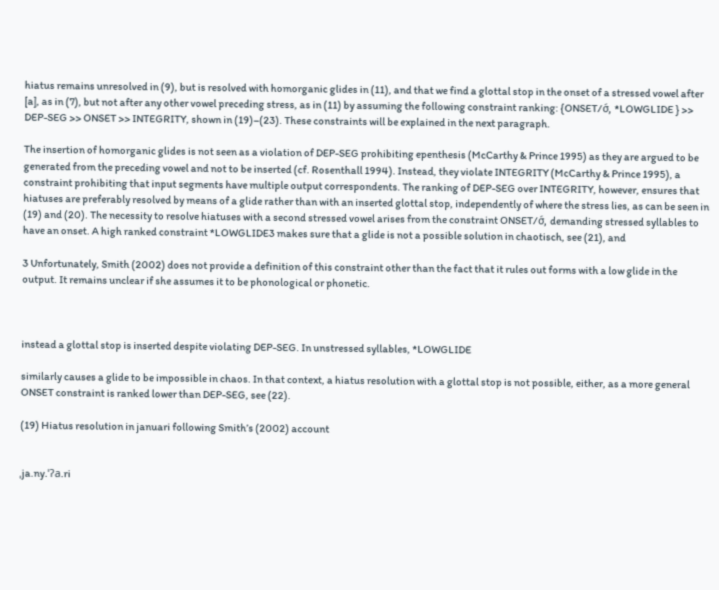hiatus remains unresolved in (9), but is resolved with homorganic glides in (11), and that we find a glottal stop in the onset of a stressed vowel after [a], as in (7), but not after any other vowel preceding stress, as in (11) by assuming the following constraint ranking: {ONSET/σ́, *LOWGLIDE } >> DEP-SEG >> ONSET >> INTEGRITY, shown in (19)–(23). These constraints will be explained in the next paragraph.

The insertion of homorganic glides is not seen as a violation of DEP-SEG prohibiting epenthesis (McCarthy & Prince 1995) as they are argued to be generated from the preceding vowel and not to be inserted (cf. Rosenthall 1994). Instead, they violate INTEGRITY (McCarthy & Prince 1995), a constraint prohibiting that input segments have multiple output correspondents. The ranking of DEP-SEG over INTEGRITY, however, ensures that hiatuses are preferably resolved by means of a glide rather than with an inserted glottal stop, independently of where the stress lies, as can be seen in (19) and (20). The necessity to resolve hiatuses with a second stressed vowel arises from the constraint ONSET/σ́, demanding stressed syllables to have an onset. A high ranked constraint *LOWGLIDE3 makes sure that a glide is not a possible solution in chaotisch, see (21), and

3 Unfortunately, Smith (2002) does not provide a definition of this constraint other than the fact that it rules out forms with a low glide in the output. It remains unclear if she assumes it to be phonological or phonetic.



instead a glottal stop is inserted despite violating DEP-SEG. In unstressed syllables, *LOWGLIDE

similarly causes a glide to be impossible in chaos. In that context, a hiatus resolution with a glottal stop is not possible, either, as a more general ONSET constraint is ranked lower than DEP-SEG, see (22).

(19) Hiatus resolution in januari following Smith’s (2002) account


ˌja.ny.ˈʔa.ri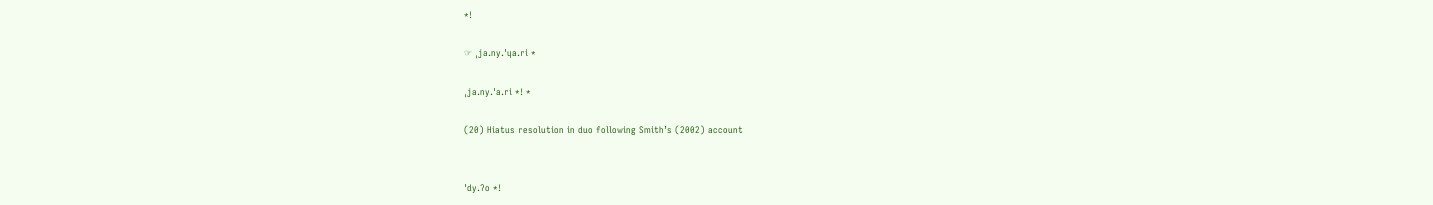*!

☞ ˌja.ny.ˈɥa.ri *

ˌja.ny.ˈa.ri *! *

(20) Hiatus resolution in duo following Smith’s (2002) account


ˈdy.ʔo *!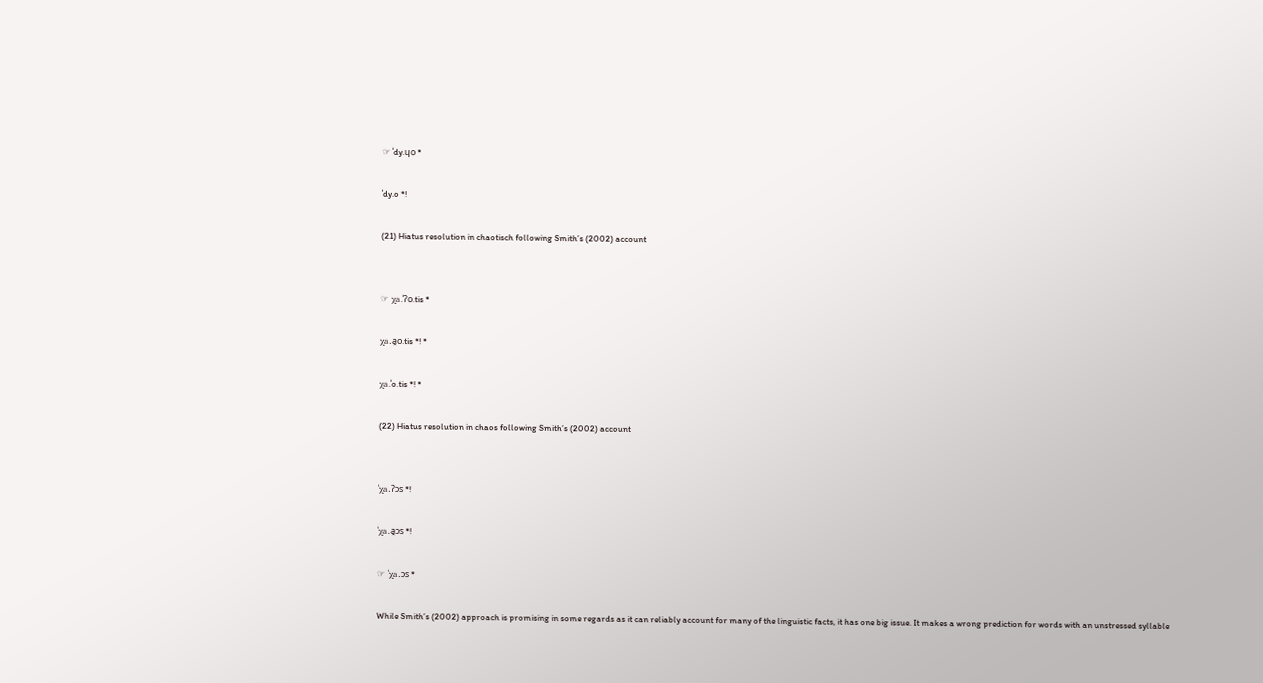☞ ˈdy.ɥo *

ˈdy.o *!

(21) Hiatus resolution in chaotisch following Smith’s (2002) account


☞ χa.ˈʔo.tis *

χa.a̯o.tis *! *

χa.ˈo.tis *! *

(22) Hiatus resolution in chaos following Smith’s (2002) account


ˈχa.ʔɔs *!

ˈχa.a̯ɔs *!

☞ ˈχa.ɔs *

While Smith’s (2002) approach is promising in some regards as it can reliably account for many of the linguistic facts, it has one big issue. It makes a wrong prediction for words with an unstressed syllable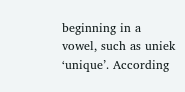beginning in a vowel, such as uniek ‘unique’. According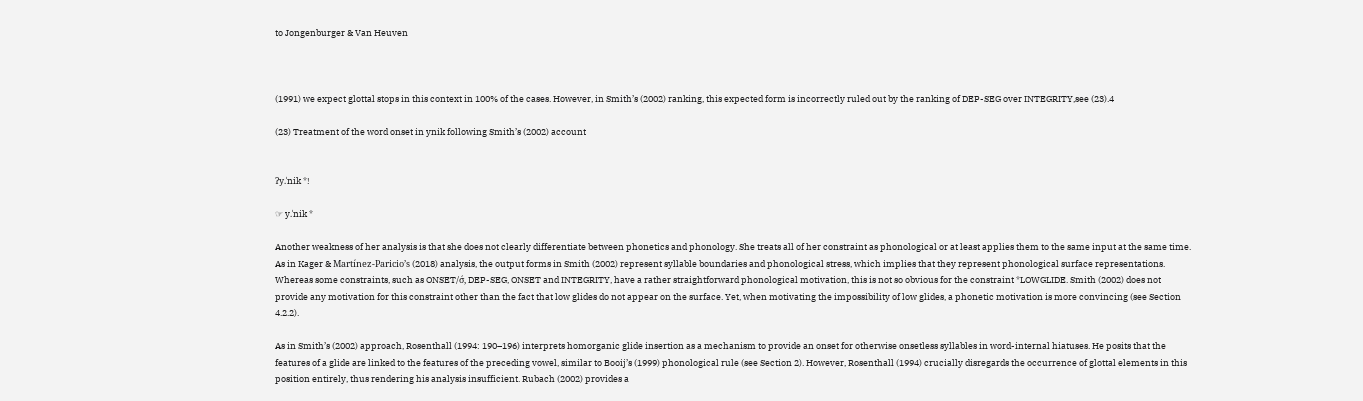to Jongenburger & Van Heuven



(1991) we expect glottal stops in this context in 100% of the cases. However, in Smith’s (2002) ranking, this expected form is incorrectly ruled out by the ranking of DEP-SEG over INTEGRITY,see (23).4

(23) Treatment of the word onset in ynik following Smith’s (2002) account


ʔy.ˈnik *!

☞ y.ˈnik *

Another weakness of her analysis is that she does not clearly differentiate between phonetics and phonology. She treats all of her constraint as phonological or at least applies them to the same input at the same time. As in Kager & Martínez-Paricio’s (2018) analysis, the output forms in Smith (2002) represent syllable boundaries and phonological stress, which implies that they represent phonological surface representations. Whereas some constraints, such as ONSET/σ́, DEP-SEG, ONSET and INTEGRITY, have a rather straightforward phonological motivation, this is not so obvious for the constraint *LOWGLIDE. Smith (2002) does not provide any motivation for this constraint other than the fact that low glides do not appear on the surface. Yet, when motivating the impossibility of low glides, a phonetic motivation is more convincing (see Section 4.2.2).

As in Smith’s (2002) approach, Rosenthall (1994: 190–196) interprets homorganic glide insertion as a mechanism to provide an onset for otherwise onsetless syllables in word-internal hiatuses. He posits that the features of a glide are linked to the features of the preceding vowel, similar to Booij’s (1999) phonological rule (see Section 2). However, Rosenthall (1994) crucially disregards the occurrence of glottal elements in this position entirely, thus rendering his analysis insufficient. Rubach (2002) provides a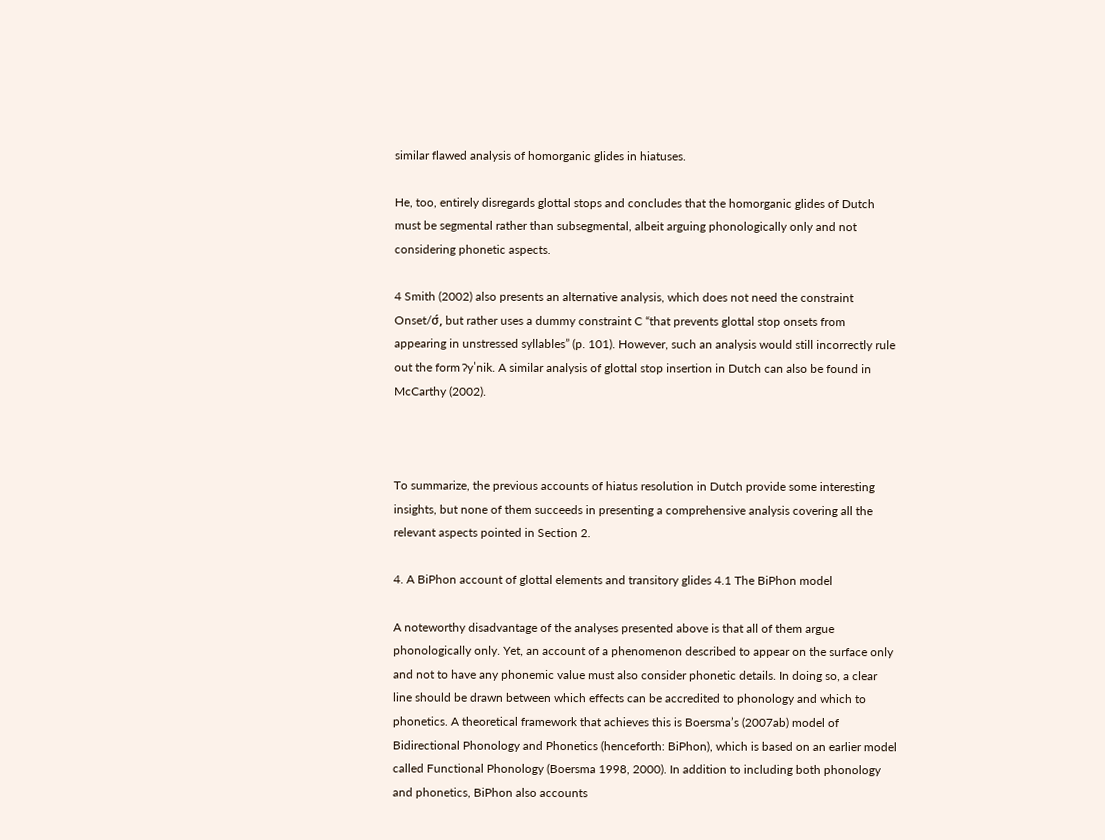similar flawed analysis of homorganic glides in hiatuses.

He, too, entirely disregards glottal stops and concludes that the homorganic glides of Dutch must be segmental rather than subsegmental, albeit arguing phonologically only and not considering phonetic aspects.

4 Smith (2002) also presents an alternative analysis, which does not need the constraint Onset/σ́, but rather uses a dummy constraint C “that prevents glottal stop onsets from appearing in unstressed syllables” (p. 101). However, such an analysis would still incorrectly rule out the form ʔyˈnik. A similar analysis of glottal stop insertion in Dutch can also be found in McCarthy (2002).



To summarize, the previous accounts of hiatus resolution in Dutch provide some interesting insights, but none of them succeeds in presenting a comprehensive analysis covering all the relevant aspects pointed in Section 2.

4. A BiPhon account of glottal elements and transitory glides 4.1 The BiPhon model

A noteworthy disadvantage of the analyses presented above is that all of them argue phonologically only. Yet, an account of a phenomenon described to appear on the surface only and not to have any phonemic value must also consider phonetic details. In doing so, a clear line should be drawn between which effects can be accredited to phonology and which to phonetics. A theoretical framework that achieves this is Boersma’s (2007ab) model of Bidirectional Phonology and Phonetics (henceforth: BiPhon), which is based on an earlier model called Functional Phonology (Boersma 1998, 2000). In addition to including both phonology and phonetics, BiPhon also accounts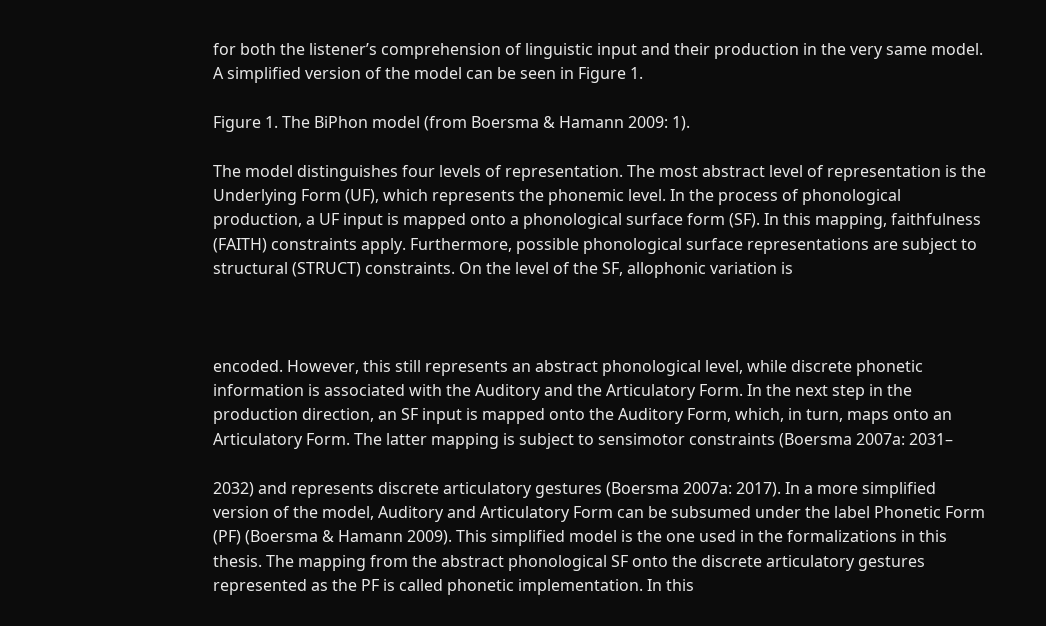for both the listener’s comprehension of linguistic input and their production in the very same model. A simplified version of the model can be seen in Figure 1.

Figure 1. The BiPhon model (from Boersma & Hamann 2009: 1).

The model distinguishes four levels of representation. The most abstract level of representation is the Underlying Form (UF), which represents the phonemic level. In the process of phonological production, a UF input is mapped onto a phonological surface form (SF). In this mapping, faithfulness (FAITH) constraints apply. Furthermore, possible phonological surface representations are subject to structural (STRUCT) constraints. On the level of the SF, allophonic variation is



encoded. However, this still represents an abstract phonological level, while discrete phonetic information is associated with the Auditory and the Articulatory Form. In the next step in the production direction, an SF input is mapped onto the Auditory Form, which, in turn, maps onto an Articulatory Form. The latter mapping is subject to sensimotor constraints (Boersma 2007a: 2031–

2032) and represents discrete articulatory gestures (Boersma 2007a: 2017). In a more simplified version of the model, Auditory and Articulatory Form can be subsumed under the label Phonetic Form (PF) (Boersma & Hamann 2009). This simplified model is the one used in the formalizations in this thesis. The mapping from the abstract phonological SF onto the discrete articulatory gestures represented as the PF is called phonetic implementation. In this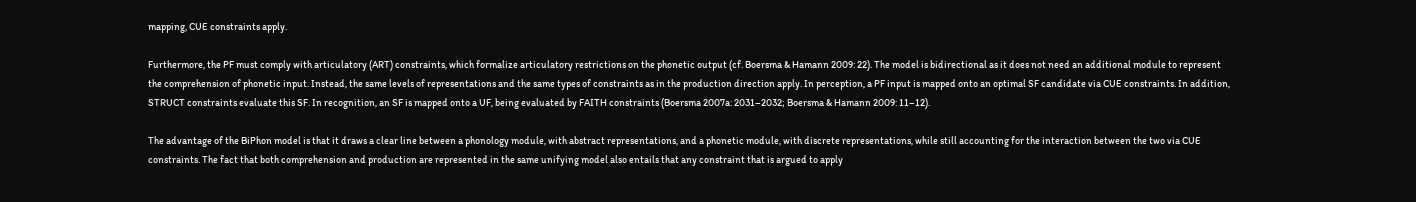mapping, CUE constraints apply.

Furthermore, the PF must comply with articulatory (ART) constraints, which formalize articulatory restrictions on the phonetic output (cf. Boersma & Hamann 2009: 22). The model is bidirectional as it does not need an additional module to represent the comprehension of phonetic input. Instead, the same levels of representations and the same types of constraints as in the production direction apply. In perception, a PF input is mapped onto an optimal SF candidate via CUE constraints. In addition, STRUCT constraints evaluate this SF. In recognition, an SF is mapped onto a UF, being evaluated by FAITH constraints (Boersma 2007a: 2031–2032; Boersma & Hamann 2009: 11–12).

The advantage of the BiPhon model is that it draws a clear line between a phonology module, with abstract representations, and a phonetic module, with discrete representations, while still accounting for the interaction between the two via CUE constraints. The fact that both comprehension and production are represented in the same unifying model also entails that any constraint that is argued to apply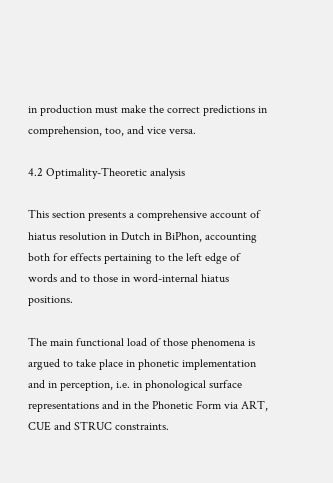in production must make the correct predictions in comprehension, too, and vice versa.

4.2 Optimality-Theoretic analysis

This section presents a comprehensive account of hiatus resolution in Dutch in BiPhon, accounting both for effects pertaining to the left edge of words and to those in word-internal hiatus positions.

The main functional load of those phenomena is argued to take place in phonetic implementation and in perception, i.e. in phonological surface representations and in the Phonetic Form via ART, CUE and STRUC constraints.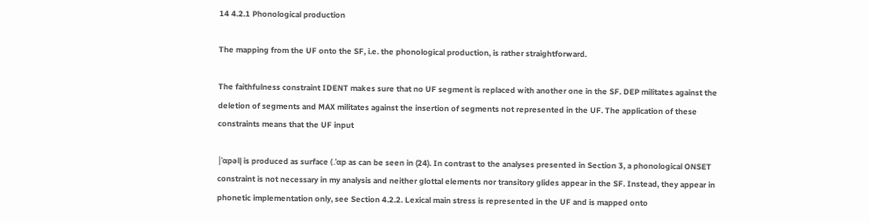14 4.2.1 Phonological production

The mapping from the UF onto the SF, i.e. the phonological production, is rather straightforward.

The faithfulness constraint IDENT makes sure that no UF segment is replaced with another one in the SF. DEP militates against the deletion of segments and MAX militates against the insertion of segments not represented in the UF. The application of these constraints means that the UF input

|ˈɑpəl| is produced as surface (.ˈɑp as can be seen in (24). In contrast to the analyses presented in Section 3, a phonological ONSET constraint is not necessary in my analysis and neither glottal elements nor transitory glides appear in the SF. Instead, they appear in phonetic implementation only, see Section 4.2.2. Lexical main stress is represented in the UF and is mapped onto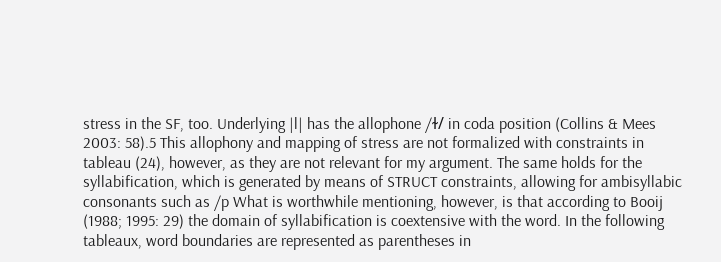stress in the SF, too. Underlying |l| has the allophone /ɫ/ in coda position (Collins & Mees 2003: 58).5 This allophony and mapping of stress are not formalized with constraints in tableau (24), however, as they are not relevant for my argument. The same holds for the syllabification, which is generated by means of STRUCT constraints, allowing for ambisyllabic consonants such as /p What is worthwhile mentioning, however, is that according to Booij (1988; 1995: 29) the domain of syllabification is coextensive with the word. In the following tableaux, word boundaries are represented as parentheses in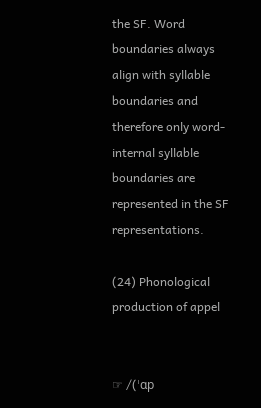the SF. Word boundaries always align with syllable boundaries and therefore only word-internal syllable boundaries are represented in the SF representations.

(24) Phonological production of appel


☞ /(ˈɑp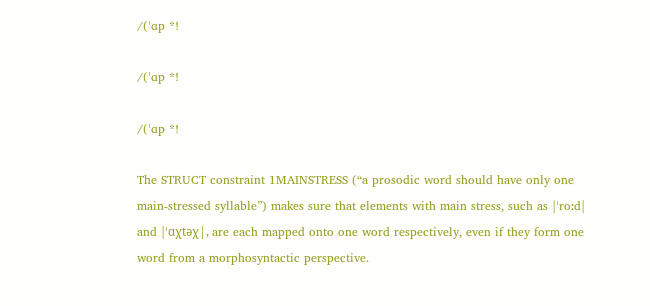/(ˈɑp *!

/(ˈɑp *!

/(ˈɑp *!

The STRUCT constraint 1MAINSTRESS (“a prosodic word should have only one main-stressed syllable”) makes sure that elements with main stress, such as |ˈroːd| and |ˈɑχtəχ|, are each mapped onto one word respectively, even if they form one word from a morphosyntactic perspective.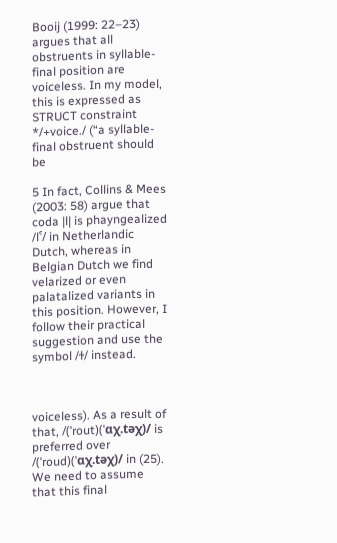Booij (1999: 22–23) argues that all obstruents in syllable-final position are voiceless. In my model, this is expressed as STRUCT constraint */+voice./ (“a syllable-final obstruent should be

5 In fact, Collins & Mees (2003: 58) argue that coda |l| is phayngealized /lˁ/ in Netherlandic Dutch, whereas in Belgian Dutch we find velarized or even palatalized variants in this position. However, I follow their practical suggestion and use the symbol /ɫ/ instead.



voiceless). As a result of that, /(ˈrout)(ˈɑχ.təχ)/ is preferred over /(ˈroud)(ˈɑχ.təχ)/ in (25). We need to assume that this final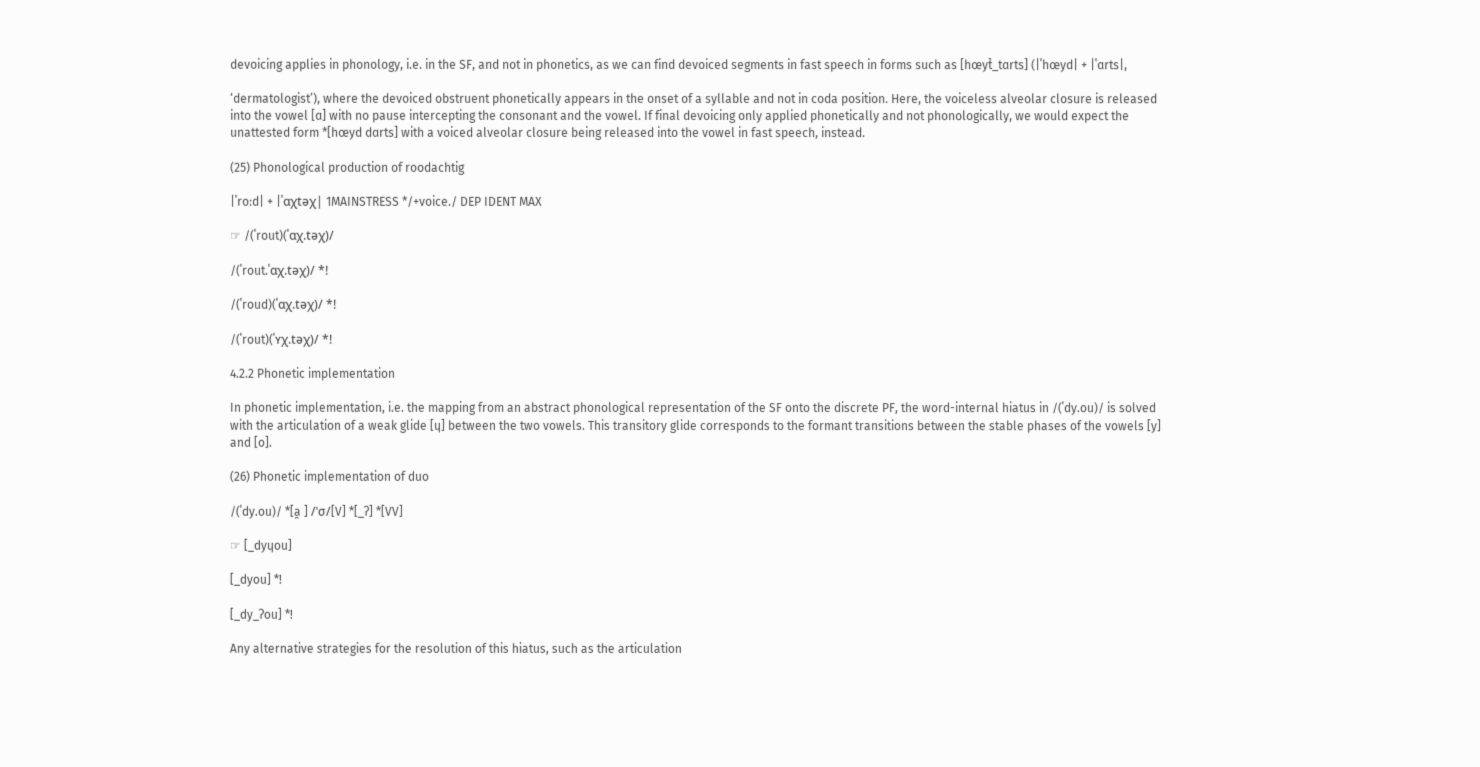devoicing applies in phonology, i.e. in the SF, and not in phonetics, as we can find devoiced segments in fast speech in forms such as [hœyt̚_tɑrts] (|ˈhœyd| + |ˈɑrts|,

‘dermatologist’), where the devoiced obstruent phonetically appears in the onset of a syllable and not in coda position. Here, the voiceless alveolar closure is released into the vowel [ɑ] with no pause intercepting the consonant and the vowel. If final devoicing only applied phonetically and not phonologically, we would expect the unattested form *[hœyd dɑrts] with a voiced alveolar closure being released into the vowel in fast speech, instead.

(25) Phonological production of roodachtig

|ˈroːd| + |ˈɑχtəχ| 1MAINSTRESS */+voice./ DEP IDENT MAX

☞ /(ˈrout)(ˈɑχ.təχ)/

/(ˈrout.ˈɑχ.təχ)/ *!

/(ˈroud)(ˈɑχ.təχ)/ *!

/(ˈrout)(ˈʏχ.təχ)/ *!

4.2.2 Phonetic implementation

In phonetic implementation, i.e. the mapping from an abstract phonological representation of the SF onto the discrete PF, the word-internal hiatus in /(ˈdy.ou)/ is solved with the articulation of a weak glide [ɥ] between the two vowels. This transitory glide corresponds to the formant transitions between the stable phases of the vowels [y] and [o].

(26) Phonetic implementation of duo

/(ˈdy.ou)/ *[a̯ ] /ˈσ/[V] *[_ʔ] *[VV]

☞ [_dyɥou]

[_dyou] *!

[_dy_ʔou] *!

Any alternative strategies for the resolution of this hiatus, such as the articulation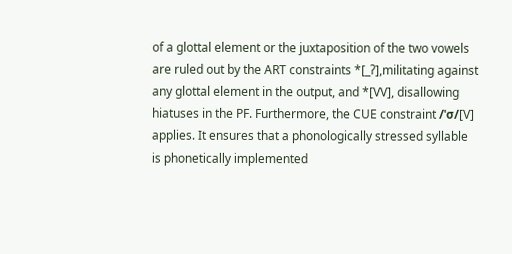of a glottal element or the juxtaposition of the two vowels are ruled out by the ART constraints *[_ʔ],militating against any glottal element in the output, and *[VV], disallowing hiatuses in the PF. Furthermore, the CUE constraint /ˈσ/[V] applies. It ensures that a phonologically stressed syllable is phonetically implemented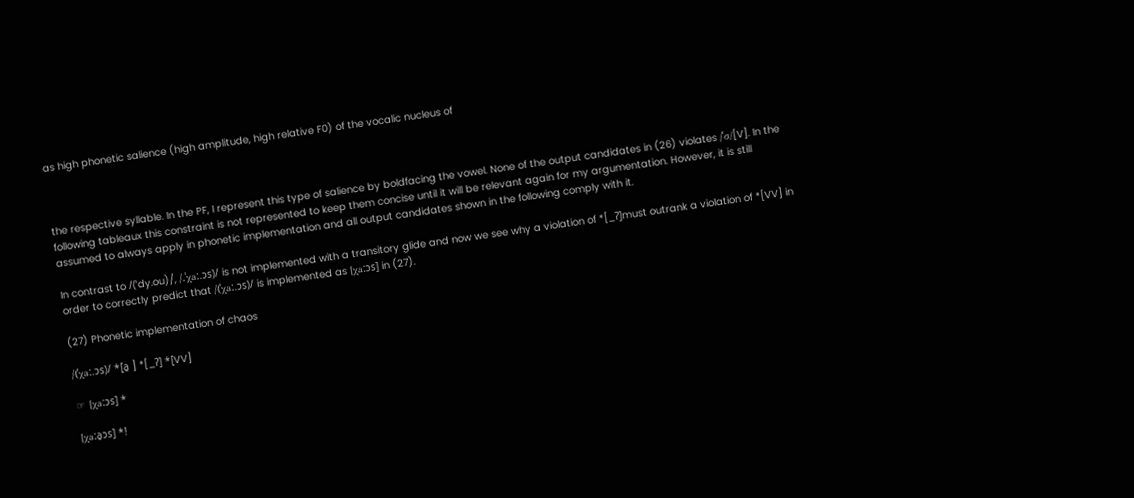as high phonetic salience (high amplitude, high relative F0) of the vocalic nucleus of



the respective syllable. In the PF, I represent this type of salience by boldfacing the vowel. None of the output candidates in (26) violates /ˈσ/[V]. In the following tableaux this constraint is not represented to keep them concise until it will be relevant again for my argumentation. However, it is still assumed to always apply in phonetic implementation and all output candidates shown in the following comply with it.

In contrast to /(ˈdy.ou)/, /.ˈχaː.ɔs)/ is not implemented with a transitory glide and now we see why a violation of *[_ʔ]must outrank a violation of *[VV] in order to correctly predict that /(ˈχaː.ɔs)/ is implemented as [χaːɔs] in (27).

(27) Phonetic implementation of chaos

/(ˈχaː.ɔs)/ *[a̯ ] *[_ʔ] *[VV]

☞ [χaːɔs] *

[χaːa̯ɔs] *!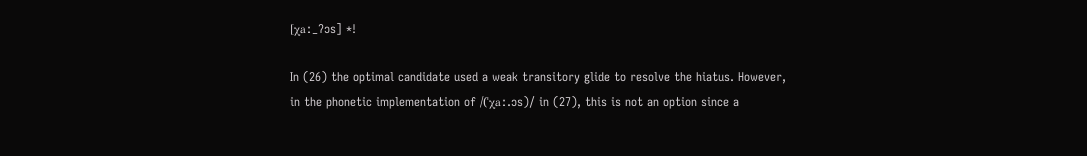[χaː_ʔɔs] *!

In (26) the optimal candidate used a weak transitory glide to resolve the hiatus. However, in the phonetic implementation of /(ˈχaː.ɔs)/ in (27), this is not an option since a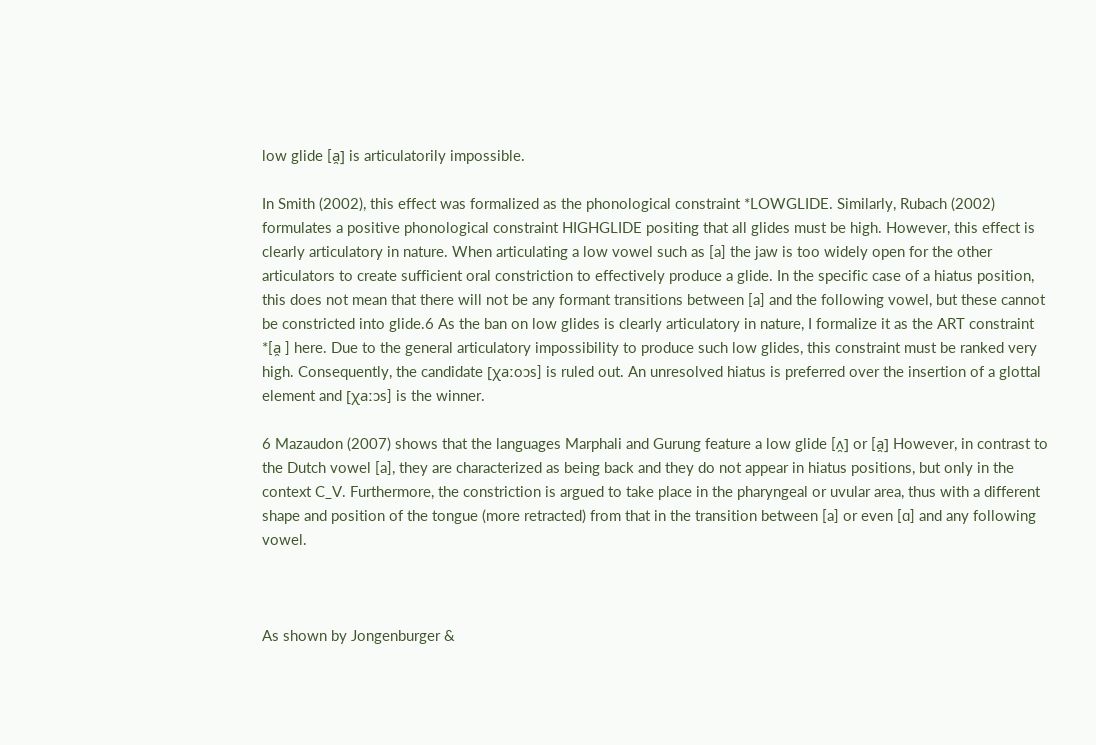low glide [a̯] is articulatorily impossible.

In Smith (2002), this effect was formalized as the phonological constraint *LOWGLIDE. Similarly, Rubach (2002) formulates a positive phonological constraint HIGHGLIDE positing that all glides must be high. However, this effect is clearly articulatory in nature. When articulating a low vowel such as [a] the jaw is too widely open for the other articulators to create sufficient oral constriction to effectively produce a glide. In the specific case of a hiatus position, this does not mean that there will not be any formant transitions between [a] and the following vowel, but these cannot be constricted into glide.6 As the ban on low glides is clearly articulatory in nature, I formalize it as the ART constraint *[a̯ ] here. Due to the general articulatory impossibility to produce such low glides, this constraint must be ranked very high. Consequently, the candidate [χaːoɔs] is ruled out. An unresolved hiatus is preferred over the insertion of a glottal element and [χaːɔs] is the winner.

6 Mazaudon (2007) shows that the languages Marphali and Gurung feature a low glide [ʌ̯] or [a̯] However, in contrast to the Dutch vowel [a], they are characterized as being back and they do not appear in hiatus positions, but only in the context C_V. Furthermore, the constriction is argued to take place in the pharyngeal or uvular area, thus with a different shape and position of the tongue (more retracted) from that in the transition between [a] or even [ɑ] and any following vowel.



As shown by Jongenburger &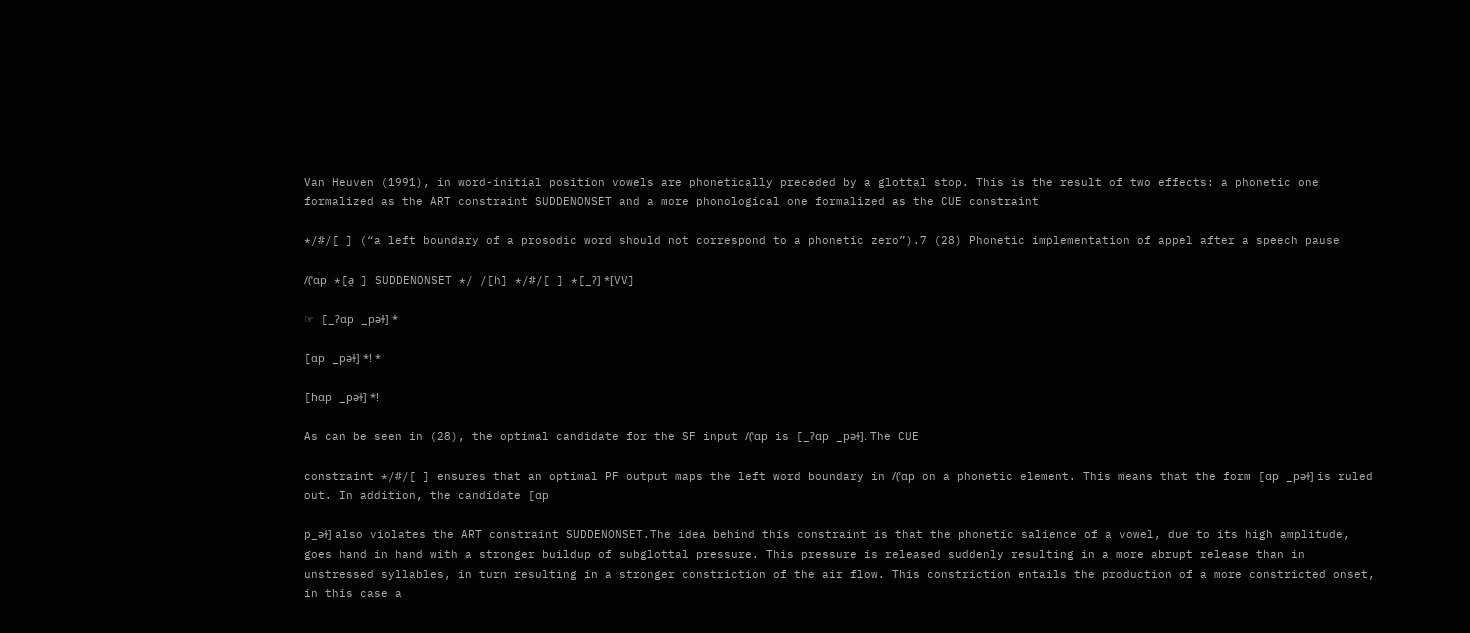Van Heuven (1991), in word-initial position vowels are phonetically preceded by a glottal stop. This is the result of two effects: a phonetic one formalized as the ART constraint SUDDENONSET and a more phonological one formalized as the CUE constraint

*/#/[ ] (“a left boundary of a prosodic word should not correspond to a phonetic zero”).7 (28) Phonetic implementation of appel after a speech pause

/(ˈɑp *[a̯ ] SUDDENONSET */ /[h] */#/[ ] *[_ʔ] *[VV]

☞ [_ʔɑp _pəɫ] *

[ɑp _pəɫ] *! *

[hɑp _pəɫ] *!

As can be seen in (28), the optimal candidate for the SF input /(ˈɑp is [_ʔɑp _pəɫ]. The CUE

constraint */#/[ ] ensures that an optimal PF output maps the left word boundary in /(ˈɑp on a phonetic element. This means that the form [ɑp _pəɫ] is ruled out. In addition, the candidate [ɑp

p_əɫ] also violates the ART constraint SUDDENONSET.The idea behind this constraint is that the phonetic salience of a vowel, due to its high amplitude, goes hand in hand with a stronger buildup of subglottal pressure. This pressure is released suddenly resulting in a more abrupt release than in unstressed syllables, in turn resulting in a stronger constriction of the air flow. This constriction entails the production of a more constricted onset, in this case a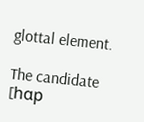glottal element.

The candidate [hɑp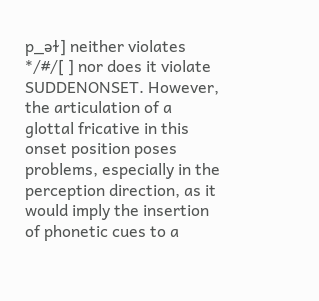p_əɫ] neither violates */#/[ ] nor does it violate SUDDENONSET. However, the articulation of a glottal fricative in this onset position poses problems, especially in the perception direction, as it would imply the insertion of phonetic cues to a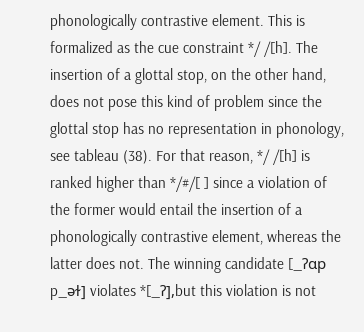phonologically contrastive element. This is formalized as the cue constraint */ /[h]. The insertion of a glottal stop, on the other hand, does not pose this kind of problem since the glottal stop has no representation in phonology, see tableau (38). For that reason, */ /[h] is ranked higher than */#/[ ] since a violation of the former would entail the insertion of a phonologically contrastive element, whereas the latter does not. The winning candidate [_ʔɑp p_əɫ] violates *[_ʔ],but this violation is not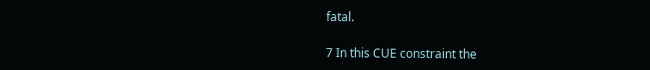fatal.

7 In this CUE constraint the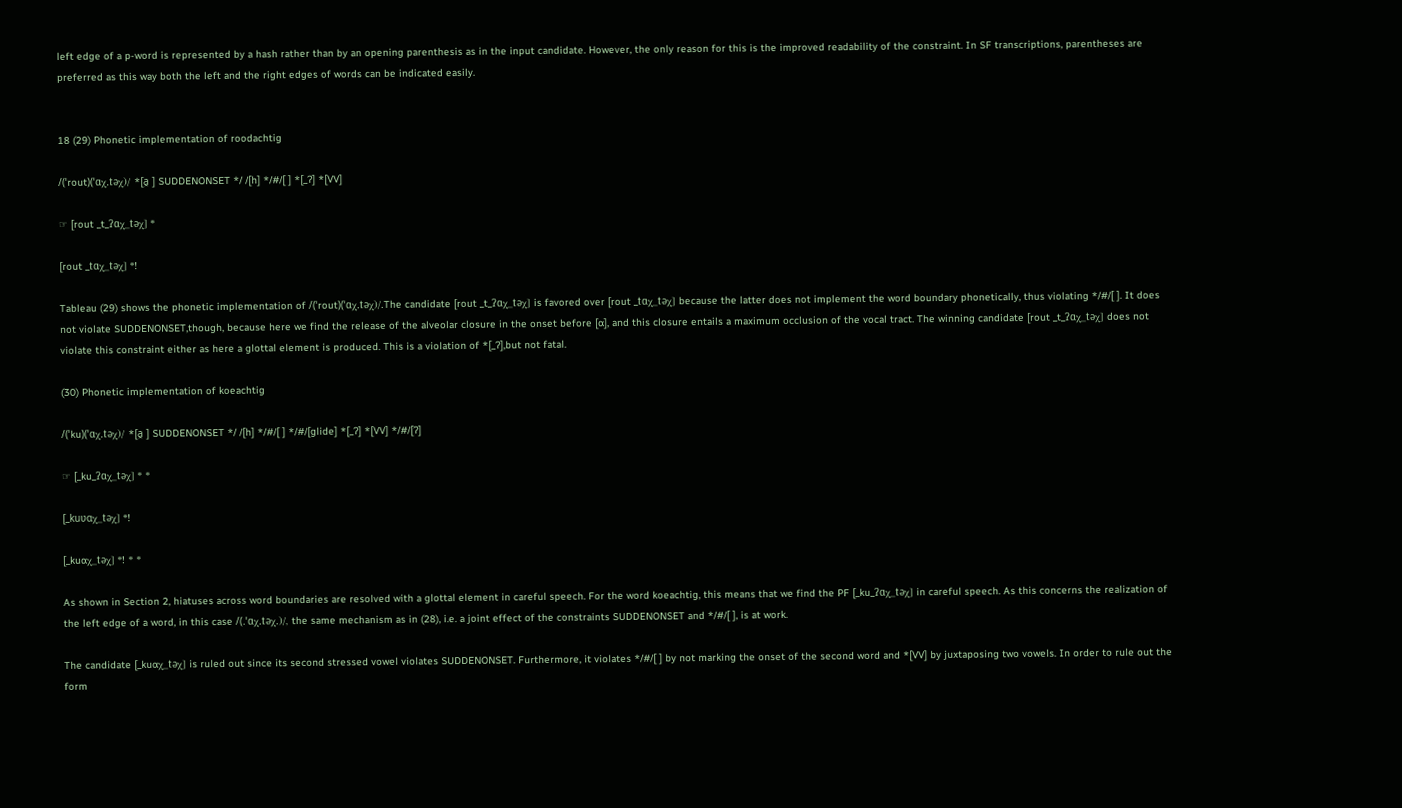left edge of a p-word is represented by a hash rather than by an opening parenthesis as in the input candidate. However, the only reason for this is the improved readability of the constraint. In SF transcriptions, parentheses are preferred as this way both the left and the right edges of words can be indicated easily.


18 (29) Phonetic implementation of roodachtig

/(ˈrout)(ˈɑχ.təχ)/ *[a̯ ] SUDDENONSET */ /[h] */#/[ ] *[_ʔ] *[VV]

☞ [rout _t_ʔɑχ_təχ] *

[rout _tɑχ_təχ] *!

Tableau (29) shows the phonetic implementation of /(ˈrout)(ˈɑχ.təχ)/.The candidate [rout _t_ʔɑχ_təχ] is favored over [rout _tɑχ_təχ] because the latter does not implement the word boundary phonetically, thus violating */#/[ ]. It does not violate SUDDENONSET,though, because here we find the release of the alveolar closure in the onset before [ɑ], and this closure entails a maximum occlusion of the vocal tract. The winning candidate [rout _t_ʔɑχ_təχ] does not violate this constraint either as here a glottal element is produced. This is a violation of *[_ʔ],but not fatal.

(30) Phonetic implementation of koeachtig

/(ˈku)(ˈɑχ.təχ)/ *[a̯ ] SUDDENONSET */ /[h] */#/[ ] */#/[glide] *[_ʔ] *[VV] */#/[ʔ]

☞ [_ku_ʔɑχ_təχ] * *

[_kuʋɑχ_təχ] *!

[_kuɑχ_təχ] *! * *

As shown in Section 2, hiatuses across word boundaries are resolved with a glottal element in careful speech. For the word koeachtig, this means that we find the PF [_ku_ʔɑχ_təχ] in careful speech. As this concerns the realization of the left edge of a word, in this case /(.ˈɑχ.təχ.)/, the same mechanism as in (28), i.e. a joint effect of the constraints SUDDENONSET and */#/[ ], is at work.

The candidate [_kuɑχ_təχ] is ruled out since its second stressed vowel violates SUDDENONSET. Furthermore, it violates */#/[ ] by not marking the onset of the second word and *[VV] by juxtaposing two vowels. In order to rule out the form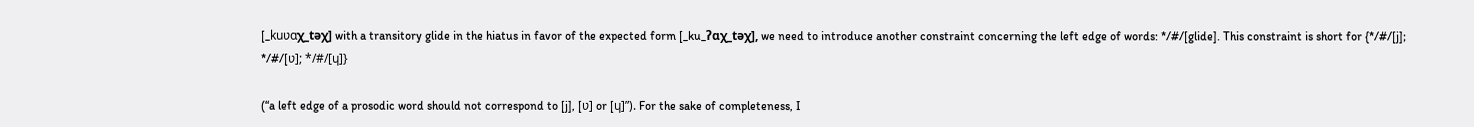[_kuʋɑχ_təχ] with a transitory glide in the hiatus in favor of the expected form [_ku_ʔɑχ_təχ], we need to introduce another constraint concerning the left edge of words: */#/[glide]. This constraint is short for {*/#/[j]; */#/[ʋ]; */#/[ɥ]}

(“a left edge of a prosodic word should not correspond to [j], [ʋ] or [ɥ]”). For the sake of completeness, I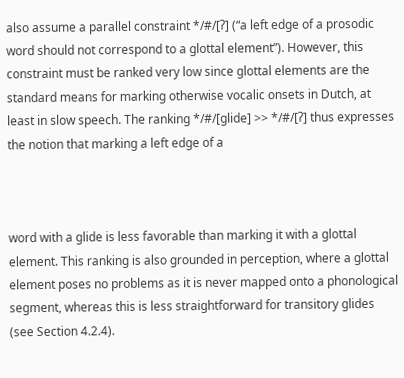also assume a parallel constraint */#/[ʔ] (“a left edge of a prosodic word should not correspond to a glottal element”). However, this constraint must be ranked very low since glottal elements are the standard means for marking otherwise vocalic onsets in Dutch, at least in slow speech. The ranking */#/[glide] >> */#/[ʔ] thus expresses the notion that marking a left edge of a



word with a glide is less favorable than marking it with a glottal element. This ranking is also grounded in perception, where a glottal element poses no problems as it is never mapped onto a phonological segment, whereas this is less straightforward for transitory glides (see Section 4.2.4).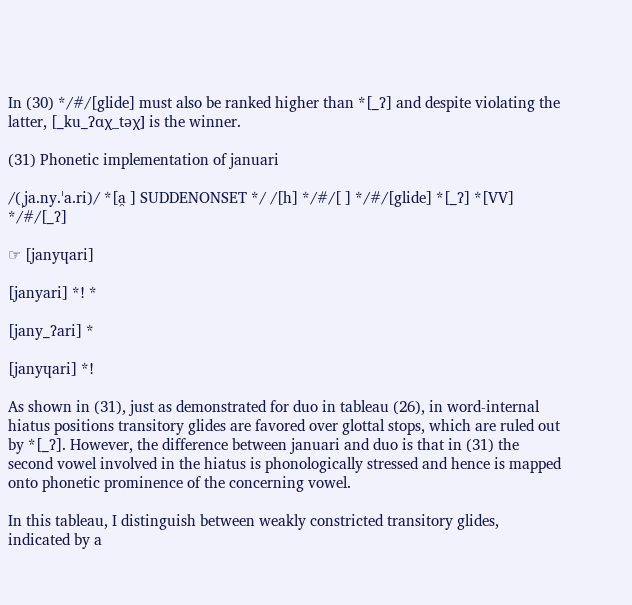In (30) */#/[glide] must also be ranked higher than *[_ʔ] and despite violating the latter, [_ku_ʔɑχ_təχ] is the winner.

(31) Phonetic implementation of januari

/(ˌja.ny.ˈa.ri)/ *[a̯ ] SUDDENONSET */ /[h] */#/[ ] */#/[glide] *[_ʔ] *[VV] */#/[_ʔ]

☞ [janyɥari]

[janyari] *! *

[jany_ʔari] *

[janyɥari] *!

As shown in (31), just as demonstrated for duo in tableau (26), in word-internal hiatus positions transitory glides are favored over glottal stops, which are ruled out by *[_ʔ]. However, the difference between januari and duo is that in (31) the second vowel involved in the hiatus is phonologically stressed and hence is mapped onto phonetic prominence of the concerning vowel.

In this tableau, I distinguish between weakly constricted transitory glides, indicated by a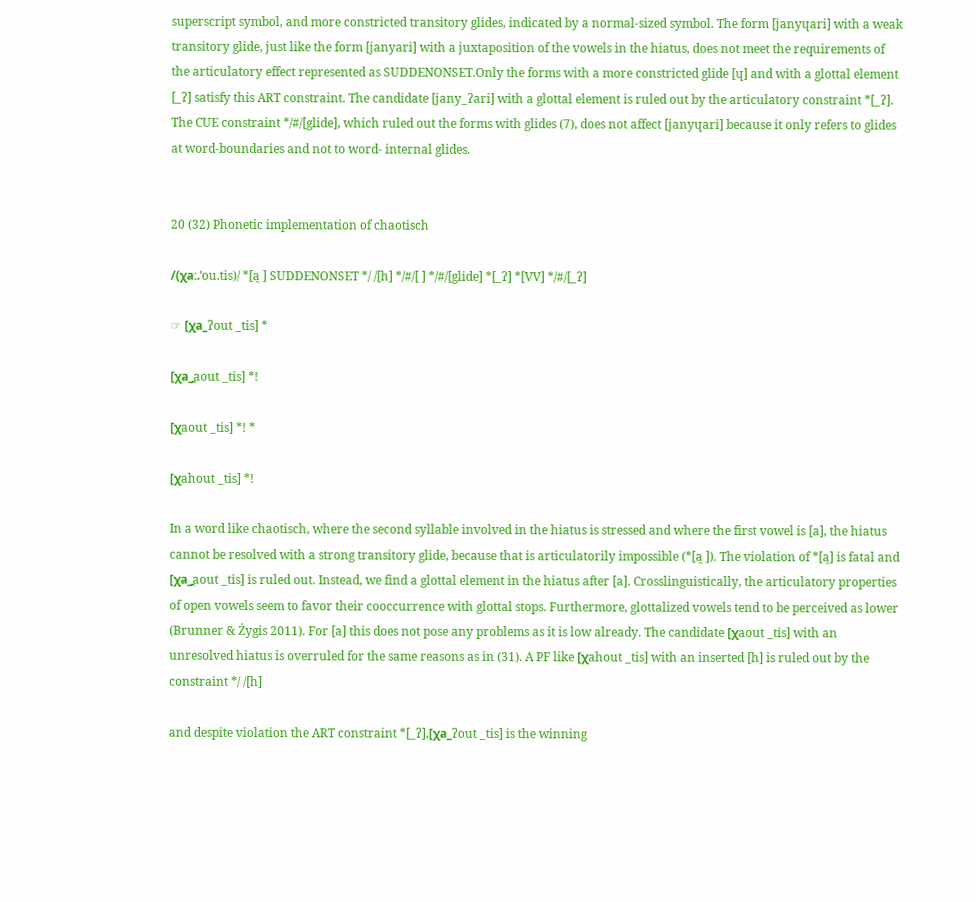superscript symbol, and more constricted transitory glides, indicated by a normal-sized symbol. The form [janyɥari] with a weak transitory glide, just like the form [janyari] with a juxtaposition of the vowels in the hiatus, does not meet the requirements of the articulatory effect represented as SUDDENONSET.Only the forms with a more constricted glide [ɥ] and with a glottal element [_ʔ] satisfy this ART constraint. The candidate [jany_ʔari] with a glottal element is ruled out by the articulatory constraint *[_ʔ]. The CUE constraint */#/[glide], which ruled out the forms with glides (7), does not affect [janyɥari] because it only refers to glides at word-boundaries and not to word- internal glides.


20 (32) Phonetic implementation of chaotisch

/(χaː.ˈou.tis)/ *[a̯ ] SUDDENONSET */ /[h] */#/[ ] */#/[glide] *[_ʔ] *[VV] */#/[_ʔ]

☞ [χa_ʔout _tis] *

[χa_̯aout _tis] *!

[χaout _tis] *! *

[χahout _tis] *!

In a word like chaotisch, where the second syllable involved in the hiatus is stressed and where the first vowel is [a], the hiatus cannot be resolved with a strong transitory glide, because that is articulatorily impossible (*[a̯ ]). The violation of *[a̯] is fatal and [χa_̯aout _tis] is ruled out. Instead, we find a glottal element in the hiatus after [a]. Crosslinguistically, the articulatory properties of open vowels seem to favor their cooccurrence with glottal stops. Furthermore, glottalized vowels tend to be perceived as lower (Brunner & Żygis 2011). For [a] this does not pose any problems as it is low already. The candidate [χaout _tis] with an unresolved hiatus is overruled for the same reasons as in (31). A PF like [χahout _tis] with an inserted [h] is ruled out by the constraint */ /[h]

and despite violation the ART constraint *[_ʔ],[χa_ʔout _tis] is the winning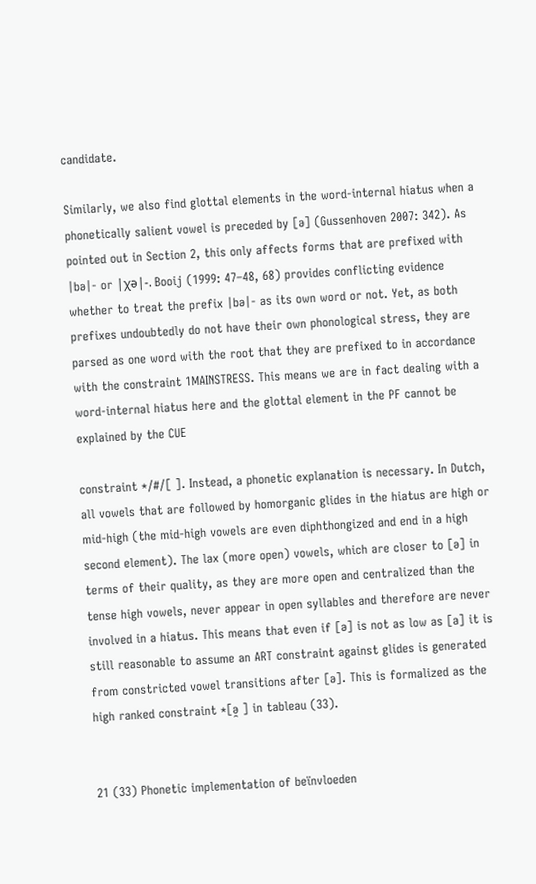candidate.

Similarly, we also find glottal elements in the word-internal hiatus when a phonetically salient vowel is preceded by [ə] (Gussenhoven 2007: 342). As pointed out in Section 2, this only affects forms that are prefixed with |bə|- or |χə|-. Booij (1999: 47–48, 68) provides conflicting evidence whether to treat the prefix |bə|- as its own word or not. Yet, as both prefixes undoubtedly do not have their own phonological stress, they are parsed as one word with the root that they are prefixed to in accordance with the constraint 1MAINSTRESS. This means we are in fact dealing with a word-internal hiatus here and the glottal element in the PF cannot be explained by the CUE

constraint */#/[ ]. Instead, a phonetic explanation is necessary. In Dutch, all vowels that are followed by homorganic glides in the hiatus are high or mid-high (the mid-high vowels are even diphthongized and end in a high second element). The lax (more open) vowels, which are closer to [ə] in terms of their quality, as they are more open and centralized than the tense high vowels, never appear in open syllables and therefore are never involved in a hiatus. This means that even if [ə] is not as low as [a] it is still reasonable to assume an ART constraint against glides is generated from constricted vowel transitions after [ə]. This is formalized as the high ranked constraint *[ə̯ ] in tableau (33).


21 (33) Phonetic implementation of beïnvloeden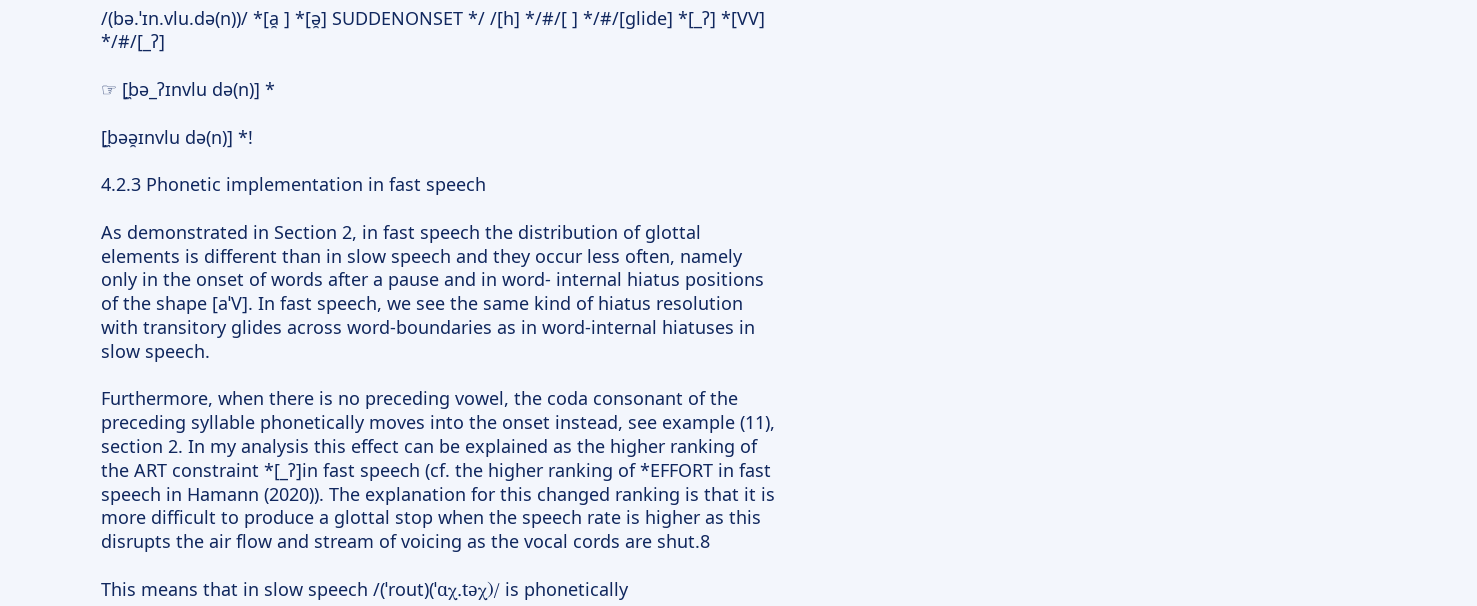/(bə.ˈɪn.vlu.də(n))/ *[a̯ ] *[ə̯] SUDDENONSET */ /[h] */#/[ ] */#/[glide] *[_ʔ] *[VV] */#/[_ʔ]

☞ [̼bə_ʔɪnvlu də(n)] *

[̼bəə̯ɪnvlu də(n)] *!

4.2.3 Phonetic implementation in fast speech

As demonstrated in Section 2, in fast speech the distribution of glottal elements is different than in slow speech and they occur less often, namely only in the onset of words after a pause and in word- internal hiatus positions of the shape [aˈV]. In fast speech, we see the same kind of hiatus resolution with transitory glides across word-boundaries as in word-internal hiatuses in slow speech.

Furthermore, when there is no preceding vowel, the coda consonant of the preceding syllable phonetically moves into the onset instead, see example (11), section 2. In my analysis this effect can be explained as the higher ranking of the ART constraint *[_ʔ]in fast speech (cf. the higher ranking of *EFFORT in fast speech in Hamann (2020)). The explanation for this changed ranking is that it is more difficult to produce a glottal stop when the speech rate is higher as this disrupts the air flow and stream of voicing as the vocal cords are shut.8

This means that in slow speech /(ˈrout)(ˈɑχ.təχ)/ is phonetically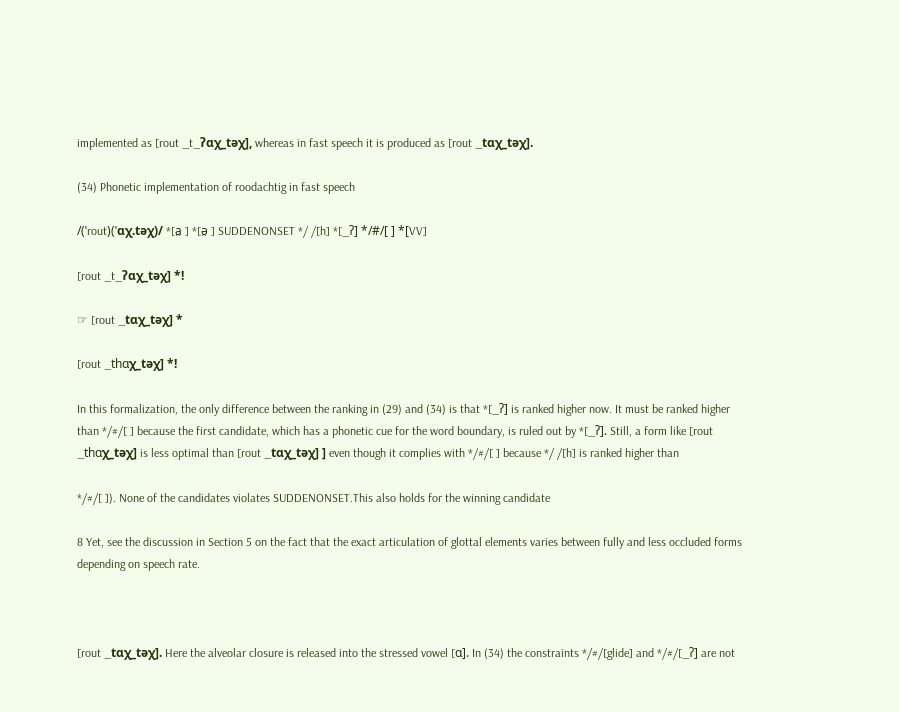implemented as [rout _t_ʔɑχ_təχ], whereas in fast speech it is produced as [rout _tɑχ_təχ].

(34) Phonetic implementation of roodachtig in fast speech

/(ˈrout)(ˈɑχ.təχ)/ *[a̯ ] *[ə̯ ] SUDDENONSET */ /[h] *[_ʔ] */#/[ ] *[VV]

[rout _t_ʔɑχ_təχ] *!

☞ [rout _tɑχ_təχ] *

[rout _thɑχ_təχ] *!

In this formalization, the only difference between the ranking in (29) and (34) is that *[_ʔ] is ranked higher now. It must be ranked higher than */#/[ ] because the first candidate, which has a phonetic cue for the word boundary, is ruled out by *[_ʔ]. Still, a form like [rout _thɑχ_təχ] is less optimal than [rout _tɑχ_təχ] ] even though it complies with */#/[ ] because */ /[h] is ranked higher than

*/#/[ ]). None of the candidates violates SUDDENONSET.This also holds for the winning candidate

8 Yet, see the discussion in Section 5 on the fact that the exact articulation of glottal elements varies between fully and less occluded forms depending on speech rate.



[rout _tɑχ_təχ]. Here the alveolar closure is released into the stressed vowel [ɑ]. In (34) the constraints */#/[glide] and */#/[_ʔ] are not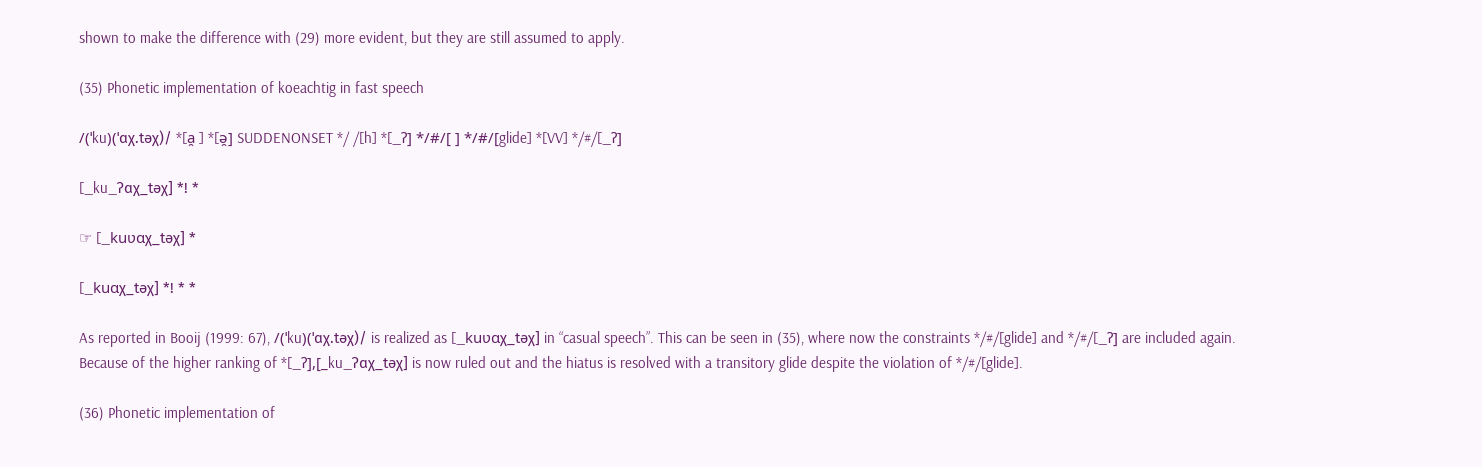shown to make the difference with (29) more evident, but they are still assumed to apply.

(35) Phonetic implementation of koeachtig in fast speech

/(ˈku)(ˈɑχ.təχ)/ *[a̯ ] *[ə̯] SUDDENONSET */ /[h] *[_ʔ] */#/[ ] */#/[glide] *[VV] */#/[_ʔ]

[_ku_ʔɑχ_təχ] *! *

☞ [_kuʋɑχ_təχ] *

[_kuɑχ_təχ] *! * *

As reported in Booij (1999: 67), /(ˈku)(ˈɑχ.təχ)/ is realized as [_kuʋɑχ_təχ] in “casual speech”. This can be seen in (35), where now the constraints */#/[glide] and */#/[_ʔ] are included again. Because of the higher ranking of *[_ʔ],[_ku_ʔɑχ_təχ] is now ruled out and the hiatus is resolved with a transitory glide despite the violation of */#/[glide].

(36) Phonetic implementation of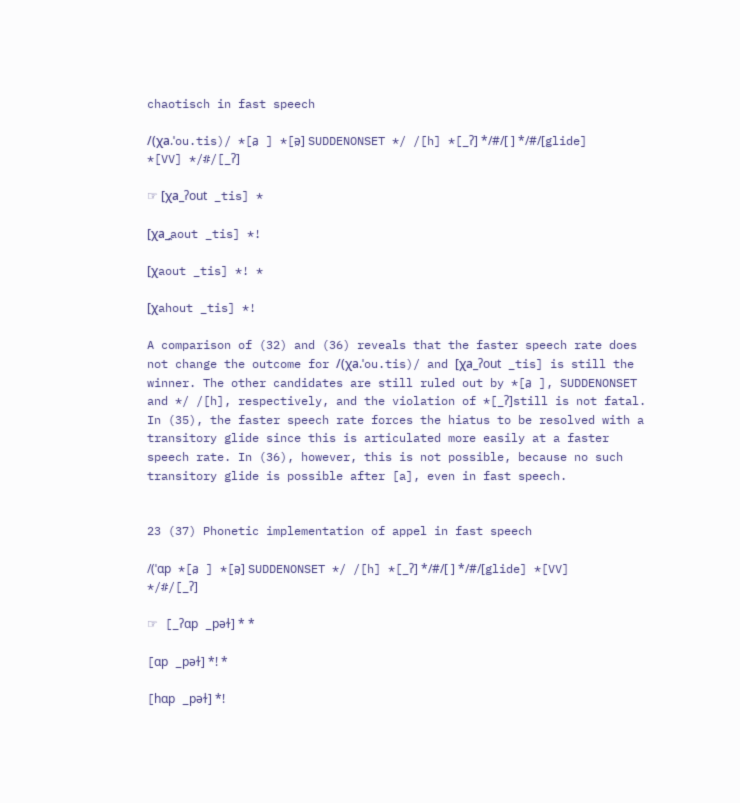chaotisch in fast speech

/(χa.ˈou.tis)/ *[a̯ ] *[ə̯] SUDDENONSET */ /[h] *[_ʔ] */#/[ ] */#/[glide] *[VV] */#/[_ʔ]

☞ [χa_ʔout _tis] *

[χa_̯aout _tis] *!

[χaout _tis] *! *

[χahout _tis] *!

A comparison of (32) and (36) reveals that the faster speech rate does not change the outcome for /(χa.ˈou.tis)/ and [χa_ʔout _tis] is still the winner. The other candidates are still ruled out by *[a̯ ], SUDDENONSET and */ /[h], respectively, and the violation of *[_ʔ]still is not fatal. In (35), the faster speech rate forces the hiatus to be resolved with a transitory glide since this is articulated more easily at a faster speech rate. In (36), however, this is not possible, because no such transitory glide is possible after [a], even in fast speech.


23 (37) Phonetic implementation of appel in fast speech

/(ˈɑp *[a̯ ] *[ə̯] SUDDENONSET */ /[h] *[_ʔ] */#/[ ] */#/[glide] *[VV] */#/[_ʔ]

☞ [_ʔɑp _pəɫ] * *

[ɑp _pəɫ] *! *

[hɑp _pəɫ] *!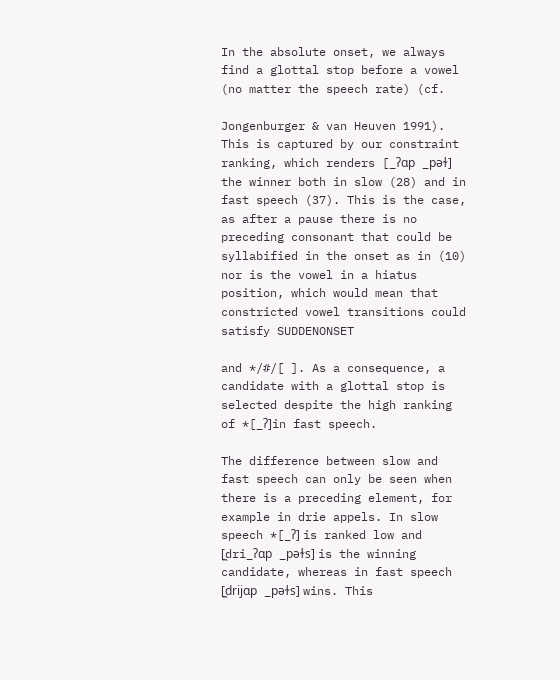In the absolute onset, we always find a glottal stop before a vowel (no matter the speech rate) (cf.

Jongenburger & van Heuven 1991). This is captured by our constraint ranking, which renders [_ʔɑp _pəɫ] the winner both in slow (28) and in fast speech (37). This is the case, as after a pause there is no preceding consonant that could be syllabified in the onset as in (10) nor is the vowel in a hiatus position, which would mean that constricted vowel transitions could satisfy SUDDENONSET

and */#/[ ]. As a consequence, a candidate with a glottal stop is selected despite the high ranking of *[_ʔ]in fast speech.

The difference between slow and fast speech can only be seen when there is a preceding element, for example in drie appels. In slow speech *[_ʔ] is ranked low and [̼dri_ʔɑp _pəɫs] is the winning candidate, whereas in fast speech [̼drijɑp _pəɫs] wins. This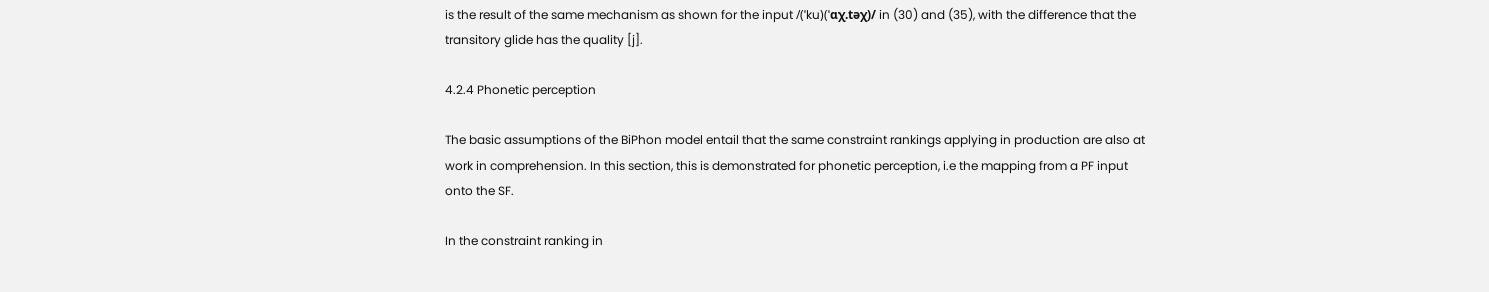is the result of the same mechanism as shown for the input /(ˈku)(ˈɑχ.təχ)/ in (30) and (35), with the difference that the transitory glide has the quality [j].

4.2.4 Phonetic perception

The basic assumptions of the BiPhon model entail that the same constraint rankings applying in production are also at work in comprehension. In this section, this is demonstrated for phonetic perception, i.e the mapping from a PF input onto the SF.

In the constraint ranking in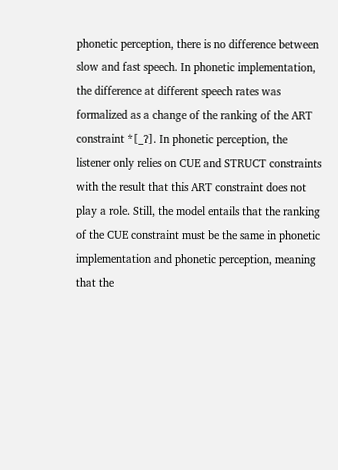phonetic perception, there is no difference between slow and fast speech. In phonetic implementation, the difference at different speech rates was formalized as a change of the ranking of the ART constraint *[_ʔ]. In phonetic perception, the listener only relies on CUE and STRUCT constraints with the result that this ART constraint does not play a role. Still, the model entails that the ranking of the CUE constraint must be the same in phonetic implementation and phonetic perception, meaning that the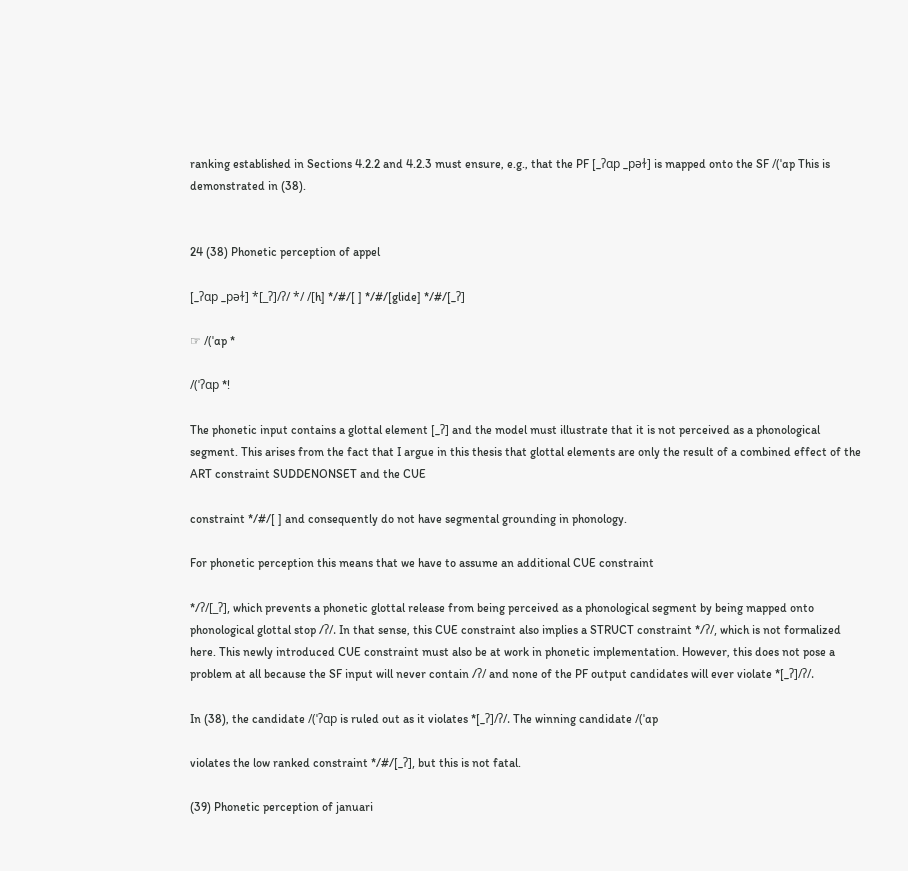ranking established in Sections 4.2.2 and 4.2.3 must ensure, e.g., that the PF [_ʔɑp _pəɫ] is mapped onto the SF /(ˈɑp This is demonstrated in (38).


24 (38) Phonetic perception of appel

[_ʔɑp _pəɫ] *[_ʔ]/ʔ/ */ /[h] */#/[ ] */#/[glide] */#/[_ʔ]

☞ /(ˈɑp *

/(ˈʔɑp *!

The phonetic input contains a glottal element [_ʔ] and the model must illustrate that it is not perceived as a phonological segment. This arises from the fact that I argue in this thesis that glottal elements are only the result of a combined effect of the ART constraint SUDDENONSET and the CUE

constraint */#/[ ] and consequently do not have segmental grounding in phonology.

For phonetic perception this means that we have to assume an additional CUE constraint

*/ʔ/[_ʔ], which prevents a phonetic glottal release from being perceived as a phonological segment by being mapped onto phonological glottal stop /ʔ/. In that sense, this CUE constraint also implies a STRUCT constraint */ʔ/, which is not formalized here. This newly introduced CUE constraint must also be at work in phonetic implementation. However, this does not pose a problem at all because the SF input will never contain /ʔ/ and none of the PF output candidates will ever violate *[_ʔ]/ʔ/.

In (38), the candidate /(ˈʔɑp is ruled out as it violates *[_ʔ]/ʔ/. The winning candidate /(ˈɑp

violates the low ranked constraint */#/[_ʔ], but this is not fatal.

(39) Phonetic perception of januari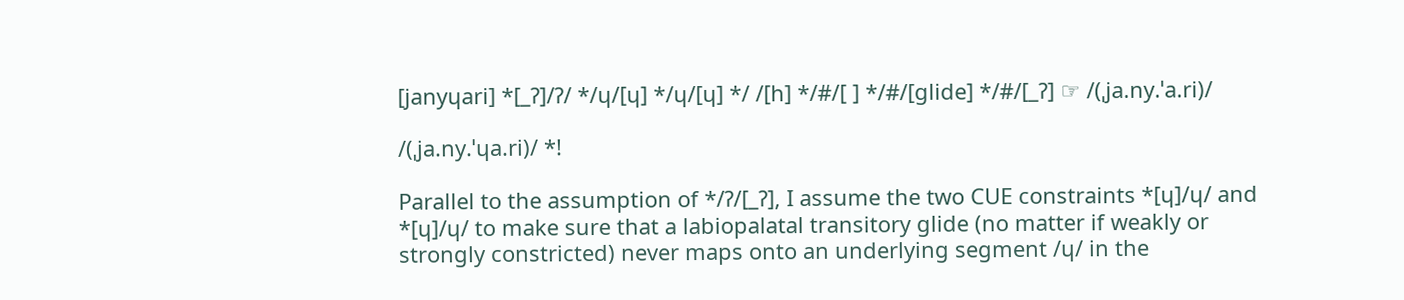[janyɥari] *[_ʔ]/ʔ/ */ɥ/[ɥ] */ɥ/[ɥ] */ /[h] */#/[ ] */#/[glide] */#/[_ʔ] ☞ /(ˌja.ny.ˈa.ri)/

/(ˌja.ny.ˈɥa.ri)/ *!

Parallel to the assumption of */ʔ/[_ʔ], I assume the two CUE constraints *[ɥ]/ɥ/ and *[ɥ]/ɥ/ to make sure that a labiopalatal transitory glide (no matter if weakly or strongly constricted) never maps onto an underlying segment /ɥ/ in the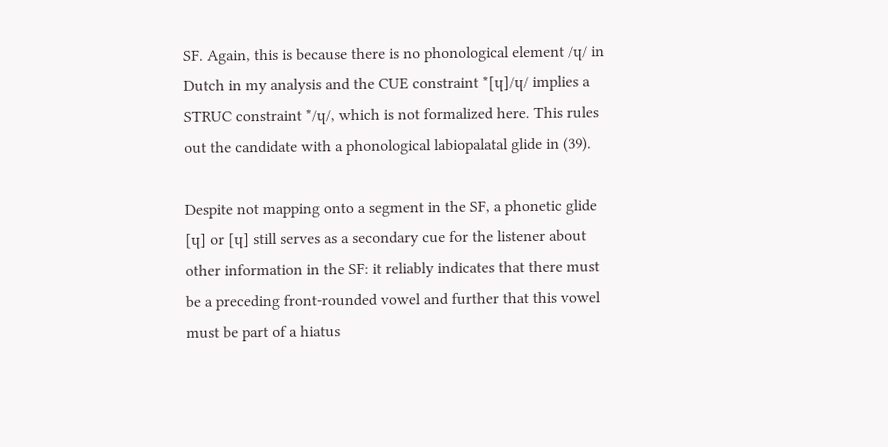SF. Again, this is because there is no phonological element /ɥ/ in Dutch in my analysis and the CUE constraint *[ɥ]/ɥ/ implies a STRUC constraint */ɥ/, which is not formalized here. This rules out the candidate with a phonological labiopalatal glide in (39).

Despite not mapping onto a segment in the SF, a phonetic glide [ɥ] or [ɥ] still serves as a secondary cue for the listener about other information in the SF: it reliably indicates that there must be a preceding front-rounded vowel and further that this vowel must be part of a hiatus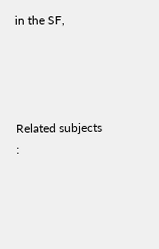in the SF,




Related subjects :